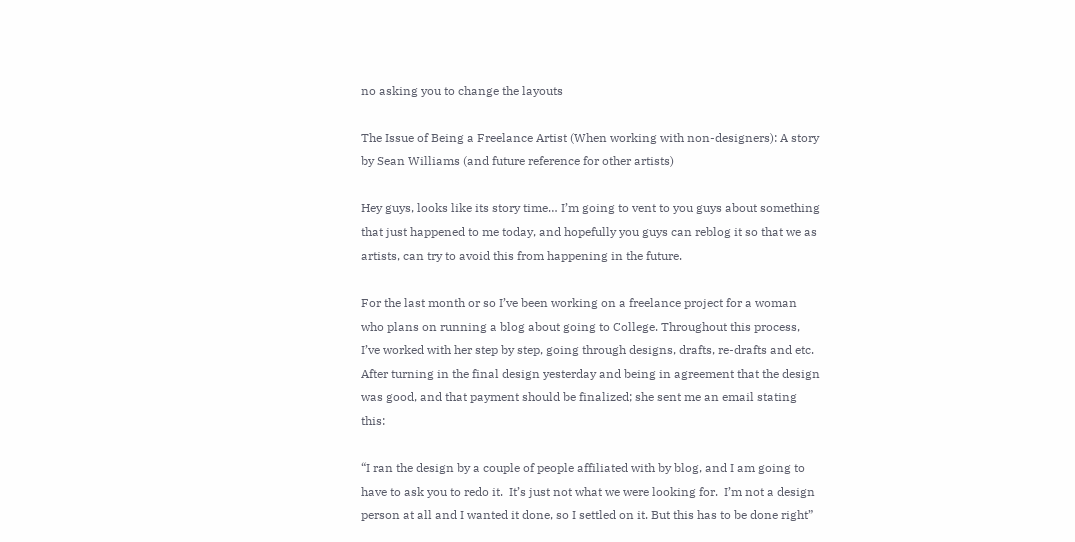no asking you to change the layouts

The Issue of Being a Freelance Artist (When working with non-designers): A story by Sean Williams (and future reference for other artists)

Hey guys, looks like its story time… I’m going to vent to you guys about something that just happened to me today, and hopefully you guys can reblog it so that we as artists, can try to avoid this from happening in the future.

For the last month or so I’ve been working on a freelance project for a woman who plans on running a blog about going to College. Throughout this process, I’ve worked with her step by step, going through designs, drafts, re-drafts and etc. After turning in the final design yesterday and being in agreement that the design was good, and that payment should be finalized; she sent me an email stating this:

“I ran the design by a couple of people affiliated with by blog, and I am going to have to ask you to redo it.  It’s just not what we were looking for.  I’m not a design person at all and I wanted it done, so I settled on it. But this has to be done right”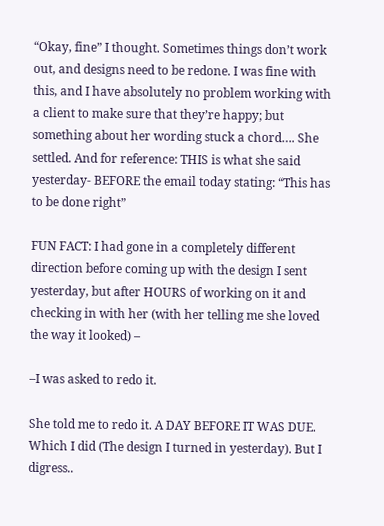“Okay, fine” I thought. Sometimes things don’t work out, and designs need to be redone. I was fine with this, and I have absolutely no problem working with a client to make sure that they’re happy; but something about her wording stuck a chord…. She settled. And for reference: THIS is what she said yesterday- BEFORE the email today stating: “This has to be done right”

FUN FACT: I had gone in a completely different direction before coming up with the design I sent yesterday, but after HOURS of working on it and checking in with her (with her telling me she loved the way it looked) –

–I was asked to redo it.

She told me to redo it. A DAY BEFORE IT WAS DUE.  Which I did (The design I turned in yesterday). But I digress..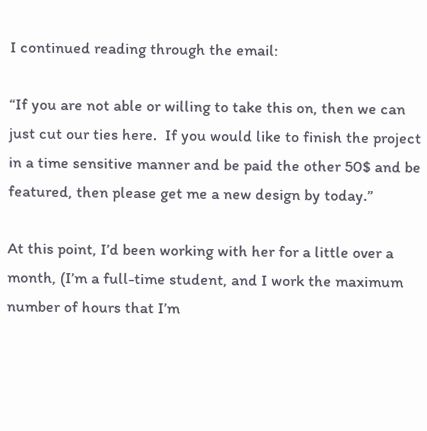I continued reading through the email:

“If you are not able or willing to take this on, then we can just cut our ties here.  If you would like to finish the project in a time sensitive manner and be paid the other 50$ and be featured, then please get me a new design by today.”

At this point, I’d been working with her for a little over a month, (I’m a full-time student, and I work the maximum number of hours that I’m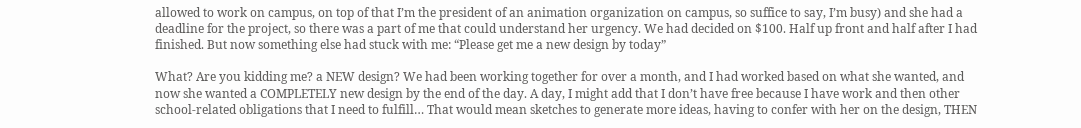allowed to work on campus, on top of that I’m the president of an animation organization on campus, so suffice to say, I’m busy) and she had a deadline for the project, so there was a part of me that could understand her urgency. We had decided on $100. Half up front and half after I had finished. But now something else had stuck with me: “Please get me a new design by today”

What? Are you kidding me? a NEW design? We had been working together for over a month, and I had worked based on what she wanted, and now she wanted a COMPLETELY new design by the end of the day. A day, I might add that I don’t have free because I have work and then other school-related obligations that I need to fulfill… That would mean sketches to generate more ideas, having to confer with her on the design, THEN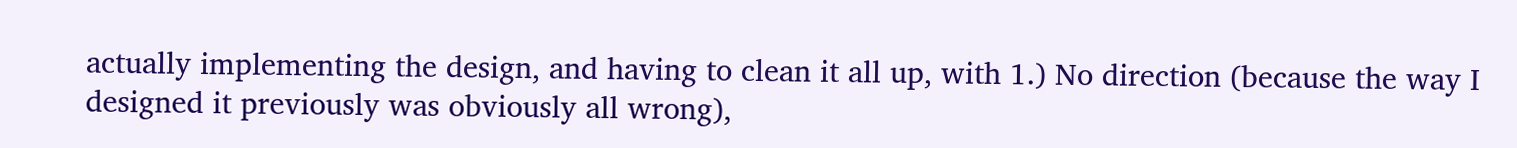actually implementing the design, and having to clean it all up, with 1.) No direction (because the way I designed it previously was obviously all wrong),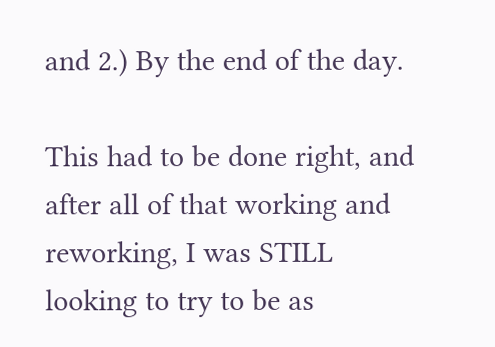and 2.) By the end of the day.

This had to be done right, and after all of that working and reworking, I was STILL looking to try to be as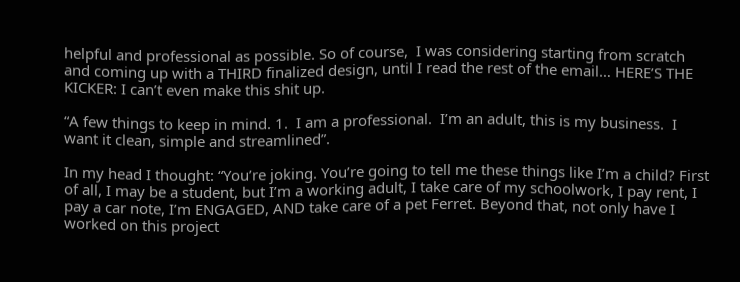helpful and professional as possible. So of course,  I was considering starting from scratch and coming up with a THIRD finalized design, until I read the rest of the email… HERE’S THE KICKER: I can’t even make this shit up.

“A few things to keep in mind. 1.  I am a professional.  I’m an adult, this is my business.  I want it clean, simple and streamlined”.

In my head I thought: “You’re joking. You’re going to tell me these things like I’m a child? First of all, I may be a student, but I’m a working adult, I take care of my schoolwork, I pay rent, I pay a car note, I’m ENGAGED, AND take care of a pet Ferret. Beyond that, not only have I worked on this project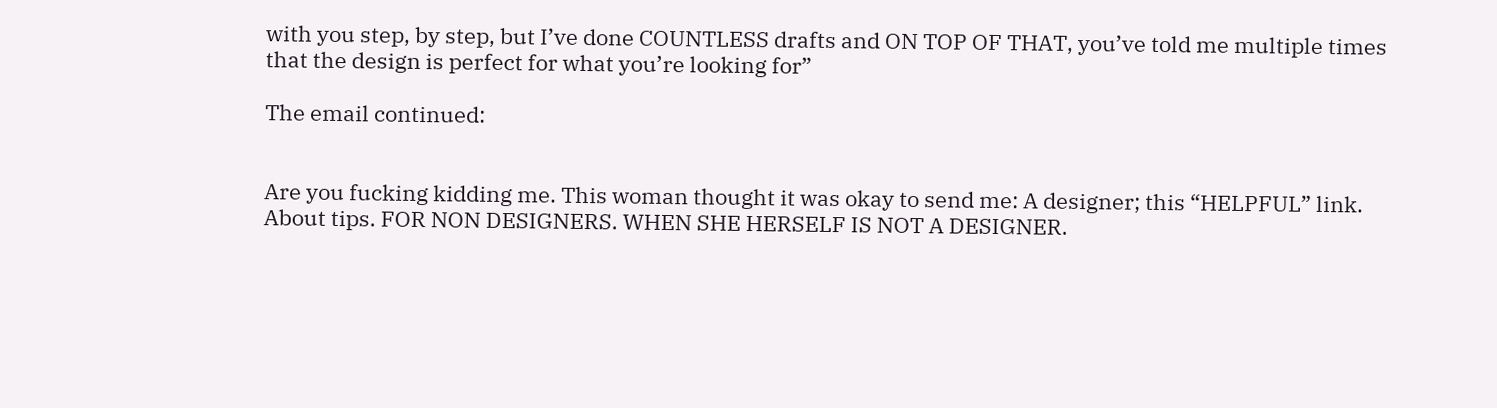with you step, by step, but I’ve done COUNTLESS drafts and ON TOP OF THAT, you’ve told me multiple times that the design is perfect for what you’re looking for”

The email continued:


Are you fucking kidding me. This woman thought it was okay to send me: A designer; this “HELPFUL” link. About tips. FOR NON DESIGNERS. WHEN SHE HERSELF IS NOT A DESIGNER.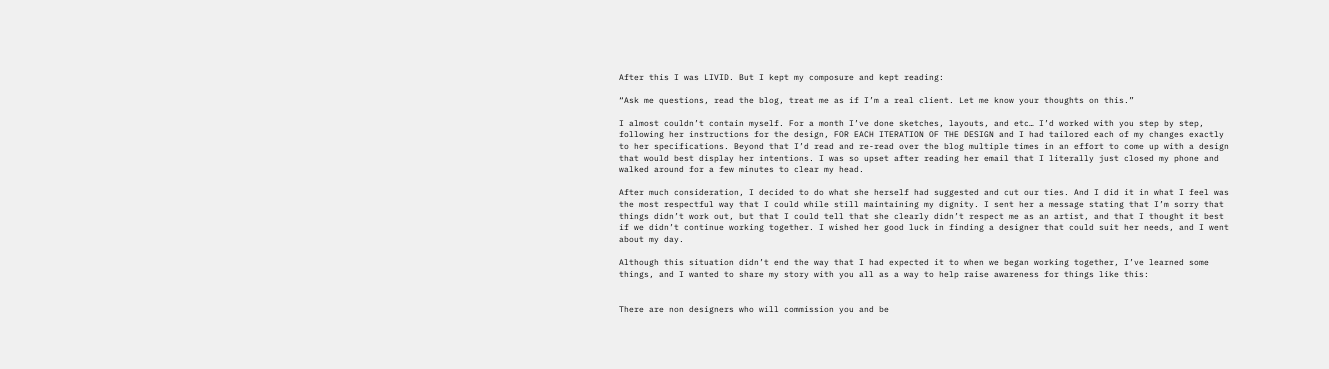After this I was LIVID. But I kept my composure and kept reading:

“Ask me questions, read the blog, treat me as if I’m a real client. Let me know your thoughts on this.”

I almost couldn’t contain myself. For a month I’ve done sketches, layouts, and etc… I’d worked with you step by step, following her instructions for the design, FOR EACH ITERATION OF THE DESIGN and I had tailored each of my changes exactly to her specifications. Beyond that I’d read and re-read over the blog multiple times in an effort to come up with a design that would best display her intentions. I was so upset after reading her email that I literally just closed my phone and walked around for a few minutes to clear my head.

After much consideration, I decided to do what she herself had suggested and cut our ties. And I did it in what I feel was the most respectful way that I could while still maintaining my dignity. I sent her a message stating that I’m sorry that things didn’t work out, but that I could tell that she clearly didn’t respect me as an artist, and that I thought it best if we didn’t continue working together. I wished her good luck in finding a designer that could suit her needs, and I went about my day.

Although this situation didn’t end the way that I had expected it to when we began working together, I’ve learned some things, and I wanted to share my story with you all as a way to help raise awareness for things like this:


There are non designers who will commission you and be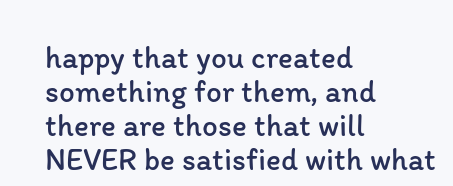happy that you created something for them, and there are those that will NEVER be satisfied with what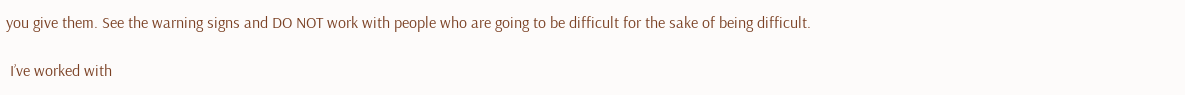you give them. See the warning signs and DO NOT work with people who are going to be difficult for the sake of being difficult.

 I’ve worked with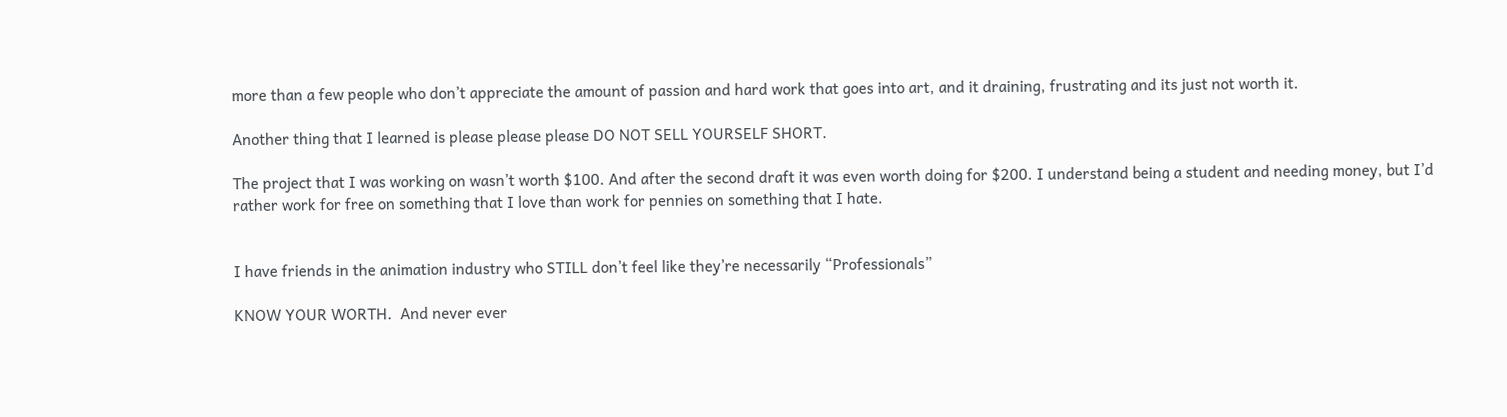more than a few people who don’t appreciate the amount of passion and hard work that goes into art, and it draining, frustrating and its just not worth it.

Another thing that I learned is please please please DO NOT SELL YOURSELF SHORT.

The project that I was working on wasn’t worth $100. And after the second draft it was even worth doing for $200. I understand being a student and needing money, but I’d rather work for free on something that I love than work for pennies on something that I hate.


I have friends in the animation industry who STILL don’t feel like they’re necessarily “Professionals”

KNOW YOUR WORTH.  And never ever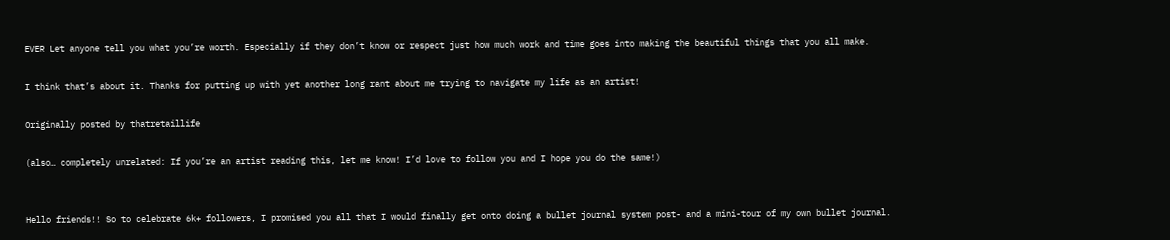EVER Let anyone tell you what you’re worth. Especially if they don’t know or respect just how much work and time goes into making the beautiful things that you all make.

I think that’s about it. Thanks for putting up with yet another long rant about me trying to navigate my life as an artist!

Originally posted by thatretaillife

(also… completely unrelated: If you’re an artist reading this, let me know! I’d love to follow you and I hope you do the same!)


Hello friends!! So to celebrate 6k+ followers, I promised you all that I would finally get onto doing a bullet journal system post- and a mini-tour of my own bullet journal.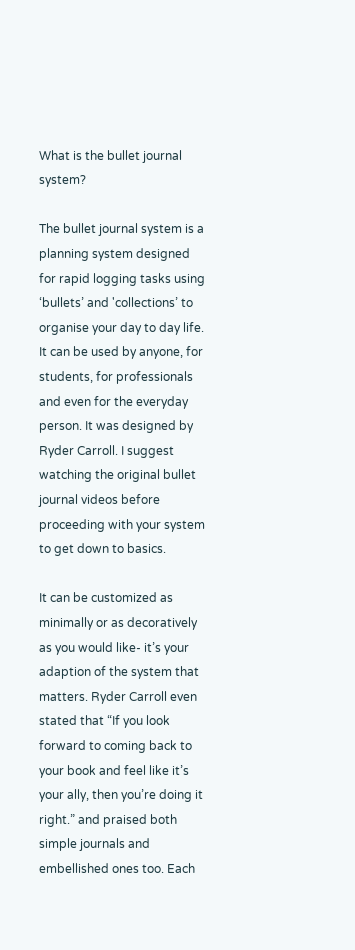What is the bullet journal system?

The bullet journal system is a planning system designed for rapid logging tasks using ‘bullets’ and 'collections’ to organise your day to day life. It can be used by anyone, for students, for professionals and even for the everyday person. It was designed by Ryder Carroll. I suggest watching the original bullet journal videos before proceeding with your system to get down to basics.

It can be customized as minimally or as decoratively as you would like- it’s your adaption of the system that matters. Ryder Carroll even stated that “If you look forward to coming back to your book and feel like it’s your ally, then you’re doing it right.” and praised both simple journals and embellished ones too. Each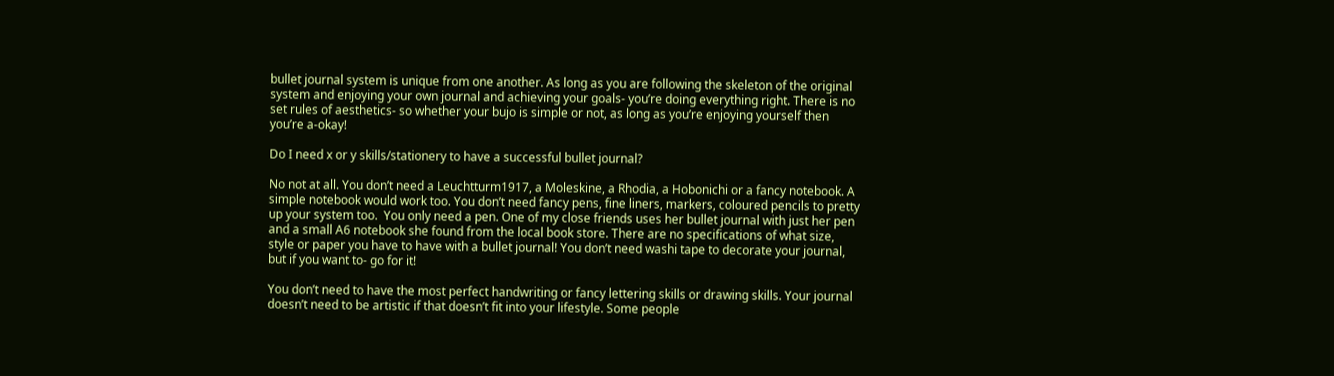bullet journal system is unique from one another. As long as you are following the skeleton of the original system and enjoying your own journal and achieving your goals- you’re doing everything right. There is no set rules of aesthetics- so whether your bujo is simple or not, as long as you’re enjoying yourself then you’re a-okay!

Do I need x or y skills/stationery to have a successful bullet journal?

No not at all. You don’t need a Leuchtturm1917, a Moleskine, a Rhodia, a Hobonichi or a fancy notebook. A simple notebook would work too. You don’t need fancy pens, fine liners, markers, coloured pencils to pretty up your system too.  You only need a pen. One of my close friends uses her bullet journal with just her pen and a small A6 notebook she found from the local book store. There are no specifications of what size, style or paper you have to have with a bullet journal! You don’t need washi tape to decorate your journal, but if you want to- go for it!

You don’t need to have the most perfect handwriting or fancy lettering skills or drawing skills. Your journal doesn’t need to be artistic if that doesn’t fit into your lifestyle. Some people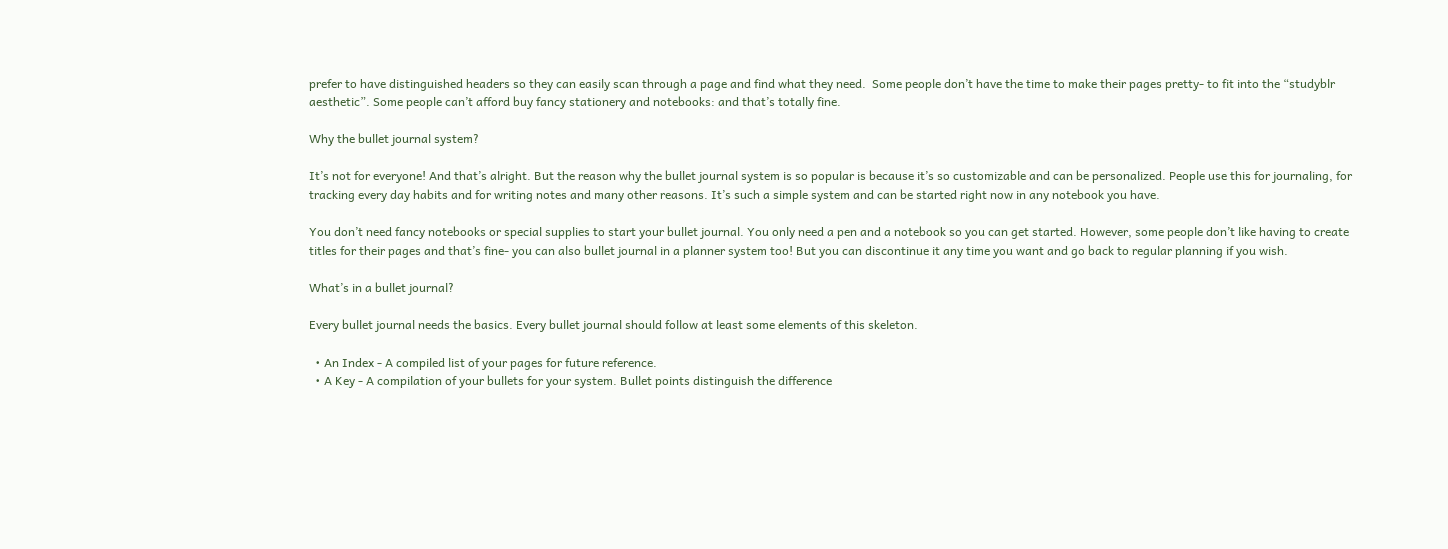prefer to have distinguished headers so they can easily scan through a page and find what they need.  Some people don’t have the time to make their pages pretty- to fit into the “studyblr aesthetic”. Some people can’t afford buy fancy stationery and notebooks: and that’s totally fine.

Why the bullet journal system?

It’s not for everyone! And that’s alright. But the reason why the bullet journal system is so popular is because it’s so customizable and can be personalized. People use this for journaling, for tracking every day habits and for writing notes and many other reasons. It’s such a simple system and can be started right now in any notebook you have.

You don’t need fancy notebooks or special supplies to start your bullet journal. You only need a pen and a notebook so you can get started. However, some people don’t like having to create titles for their pages and that’s fine- you can also bullet journal in a planner system too! But you can discontinue it any time you want and go back to regular planning if you wish.

What’s in a bullet journal?

Every bullet journal needs the basics. Every bullet journal should follow at least some elements of this skeleton.

  • An Index - A compiled list of your pages for future reference.
  • A Key - A compilation of your bullets for your system. Bullet points distinguish the difference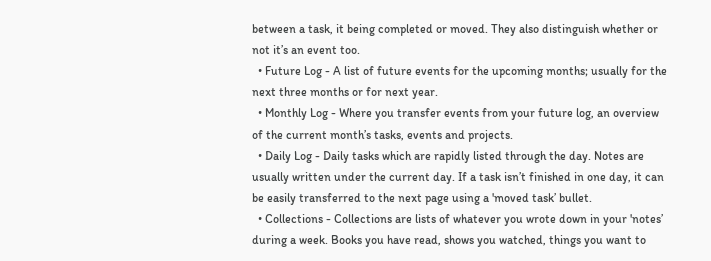between a task, it being completed or moved. They also distinguish whether or not it’s an event too.
  • Future Log - A list of future events for the upcoming months; usually for the next three months or for next year.
  • Monthly Log - Where you transfer events from your future log, an overview of the current month’s tasks, events and projects.
  • Daily Log - Daily tasks which are rapidly listed through the day. Notes are usually written under the current day. If a task isn’t finished in one day, it can be easily transferred to the next page using a 'moved task’ bullet.
  • Collections - Collections are lists of whatever you wrote down in your 'notes’ during a week. Books you have read, shows you watched, things you want to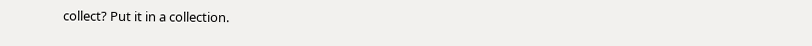collect? Put it in a collection.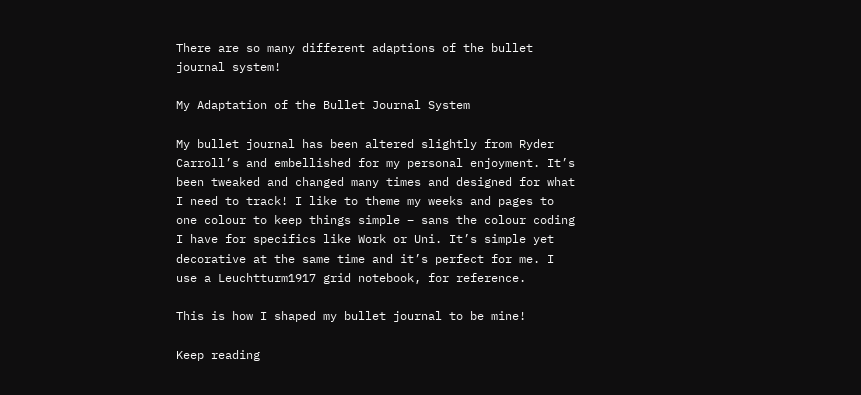There are so many different adaptions of the bullet journal system!

My Adaptation of the Bullet Journal System

My bullet journal has been altered slightly from Ryder Carroll’s and embellished for my personal enjoyment. It’s been tweaked and changed many times and designed for what I need to track! I like to theme my weeks and pages to one colour to keep things simple – sans the colour coding I have for specifics like Work or Uni. It’s simple yet decorative at the same time and it’s perfect for me. I use a Leuchtturm1917 grid notebook, for reference.

This is how I shaped my bullet journal to be mine!

Keep reading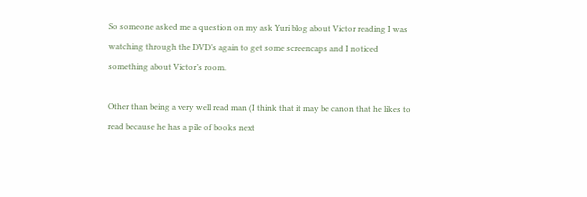So someone asked me a question on my ask Yuri blog about Victor reading I was watching through the DVD’s again to get some screencaps and I noticed something about Victor’s room.

Other than being a very well read man (I think that it may be canon that he likes to read because he has a pile of books next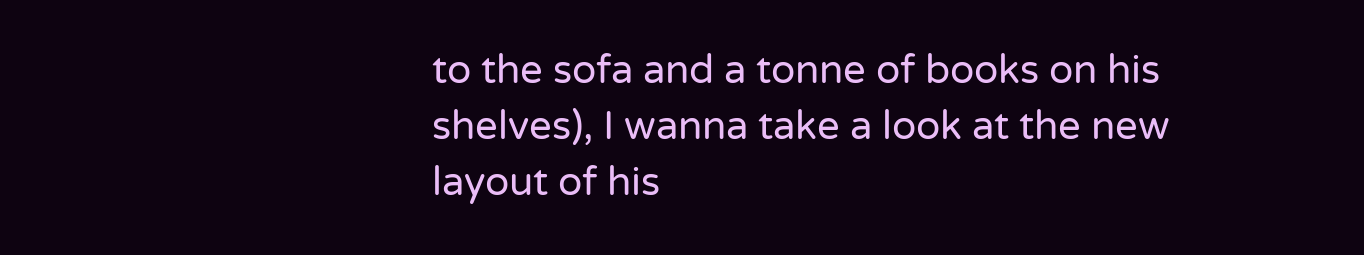to the sofa and a tonne of books on his shelves), I wanna take a look at the new layout of his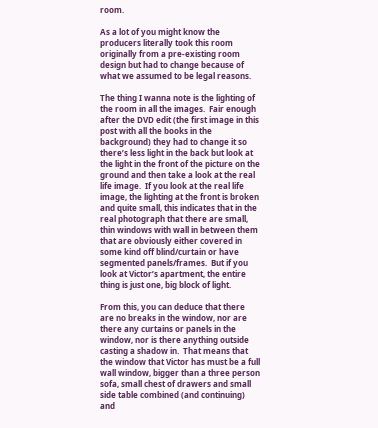room.

As a lot of you might know the producers literally took this room originally from a pre-existing room design but had to change because of what we assumed to be legal reasons.

The thing I wanna note is the lighting of the room in all the images.  Fair enough after the DVD edit (the first image in this post with all the books in the background) they had to change it so there’s less light in the back but look at the light in the front of the picture on the ground and then take a look at the real life image.  If you look at the real life image, the lighting at the front is broken and quite small, this indicates that in the real photograph that there are small, thin windows with wall in between them that are obviously either covered in some kind off blind/curtain or have segmented panels/frames.  But if you look at Victor’s apartment, the entire thing is just one, big block of light.

From this, you can deduce that there are no breaks in the window, nor are there any curtains or panels in the window, nor is there anything outside casting a shadow in.  That means that the window that Victor has must be a full wall window, bigger than a three person sofa, small chest of drawers and small side table combined (and continuing) and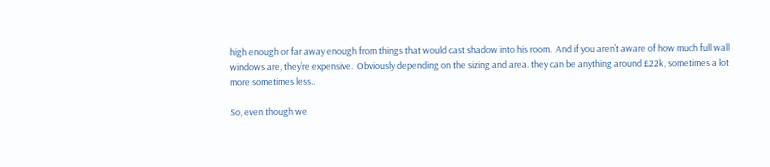high enough or far away enough from things that would cast shadow into his room.  And if you aren’t aware of how much full wall windows are, they’re expensive.  Obviously depending on the sizing and area. they can be anything around £22k, sometimes a lot more sometimes less..

So, even though we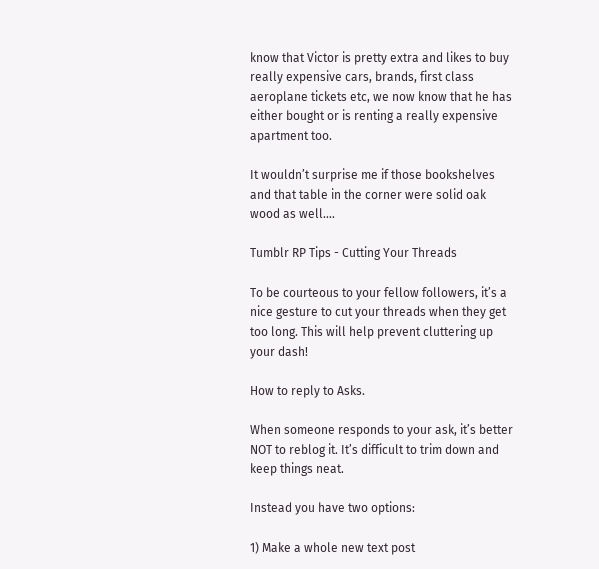know that Victor is pretty extra and likes to buy really expensive cars, brands, first class aeroplane tickets etc, we now know that he has either bought or is renting a really expensive apartment too.

It wouldn’t surprise me if those bookshelves and that table in the corner were solid oak wood as well….

Tumblr RP Tips - Cutting Your Threads

To be courteous to your fellow followers, it’s a nice gesture to cut your threads when they get too long. This will help prevent cluttering up your dash!

How to reply to Asks.

When someone responds to your ask, it’s better NOT to reblog it. It’s difficult to trim down and keep things neat.

Instead you have two options:

1) Make a whole new text post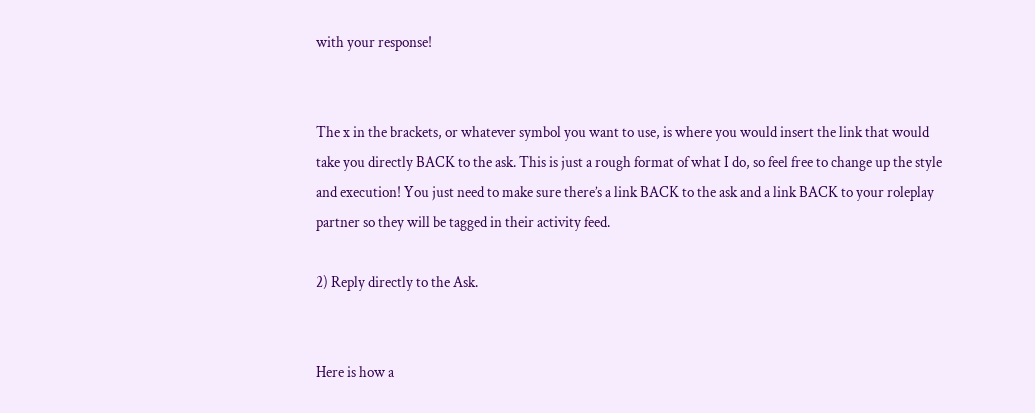with your response!


The x in the brackets, or whatever symbol you want to use, is where you would insert the link that would take you directly BACK to the ask. This is just a rough format of what I do, so feel free to change up the style and execution! You just need to make sure there’s a link BACK to the ask and a link BACK to your roleplay partner so they will be tagged in their activity feed.

2) Reply directly to the Ask.


Here is how a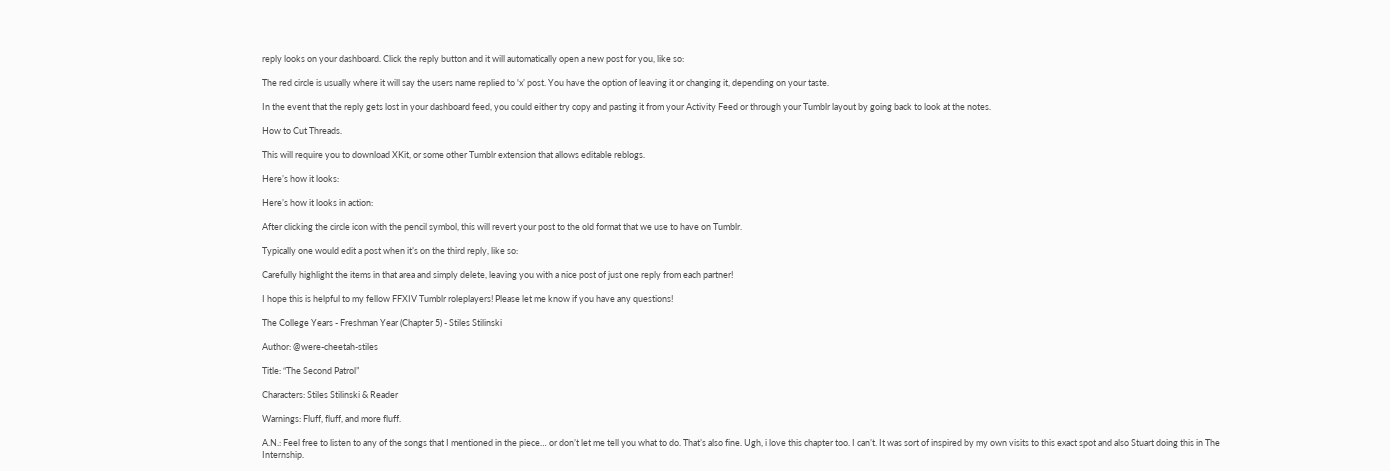reply looks on your dashboard. Click the reply button and it will automatically open a new post for you, like so:

The red circle is usually where it will say the users name replied to 'x’ post. You have the option of leaving it or changing it, depending on your taste.

In the event that the reply gets lost in your dashboard feed, you could either try copy and pasting it from your Activity Feed or through your Tumblr layout by going back to look at the notes.

How to Cut Threads.

This will require you to download XKit, or some other Tumblr extension that allows editable reblogs.

Here’s how it looks:

Here’s how it looks in action:

After clicking the circle icon with the pencil symbol, this will revert your post to the old format that we use to have on Tumblr.

Typically one would edit a post when it’s on the third reply, like so:

Carefully highlight the items in that area and simply delete, leaving you with a nice post of just one reply from each partner!

I hope this is helpful to my fellow FFXIV Tumblr roleplayers! Please let me know if you have any questions!

The College Years - Freshman Year (Chapter 5) - Stiles Stilinski

Author: @were-cheetah-stiles

Title: “The Second Patrol”

Characters: Stiles Stilinski & Reader

Warnings: Fluff, fluff, and more fluff.

A.N.: Feel free to listen to any of the songs that I mentioned in the piece… or don’t let me tell you what to do. That’s also fine. Ugh, i love this chapter too. I can’t. It was sort of inspired by my own visits to this exact spot and also Stuart doing this in The Internship.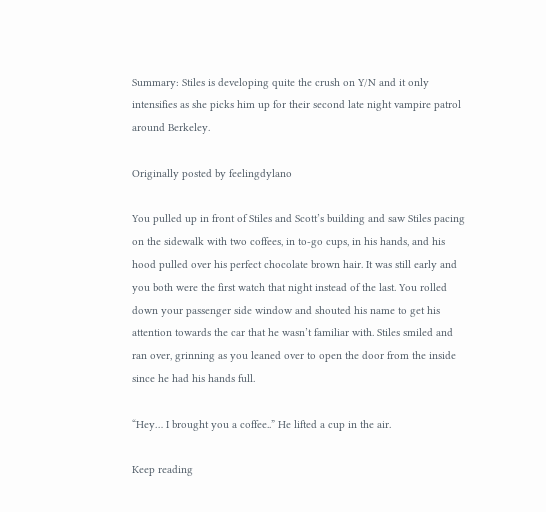Summary: Stiles is developing quite the crush on Y/N and it only intensifies as she picks him up for their second late night vampire patrol around Berkeley.

Originally posted by feelingdylano

You pulled up in front of Stiles and Scott’s building and saw Stiles pacing on the sidewalk with two coffees, in to-go cups, in his hands, and his hood pulled over his perfect chocolate brown hair. It was still early and you both were the first watch that night instead of the last. You rolled down your passenger side window and shouted his name to get his attention towards the car that he wasn’t familiar with. Stiles smiled and ran over, grinning as you leaned over to open the door from the inside since he had his hands full.

“Hey… I brought you a coffee..” He lifted a cup in the air.

Keep reading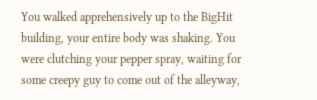You walked apprehensively up to the BigHit building, your entire body was shaking. You were clutching your pepper spray, waiting for some creepy guy to come out of the alleyway,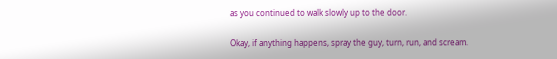as you continued to walk slowly up to the door.

Okay, if anything happens, spray the guy, turn, run, and scream.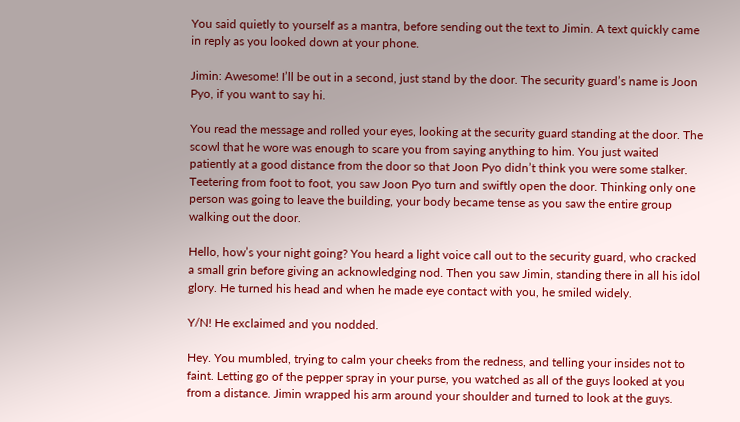You said quietly to yourself as a mantra, before sending out the text to Jimin. A text quickly came in reply as you looked down at your phone.

Jimin: Awesome! I’ll be out in a second, just stand by the door. The security guard’s name is Joon Pyo, if you want to say hi.

You read the message and rolled your eyes, looking at the security guard standing at the door. The scowl that he wore was enough to scare you from saying anything to him. You just waited patiently at a good distance from the door so that Joon Pyo didn’t think you were some stalker. Teetering from foot to foot, you saw Joon Pyo turn and swiftly open the door. Thinking only one person was going to leave the building, your body became tense as you saw the entire group walking out the door.

Hello, how’s your night going? You heard a light voice call out to the security guard, who cracked a small grin before giving an acknowledging nod. Then you saw Jimin, standing there in all his idol glory. He turned his head and when he made eye contact with you, he smiled widely.

Y/N! He exclaimed and you nodded.

Hey. You mumbled, trying to calm your cheeks from the redness, and telling your insides not to faint. Letting go of the pepper spray in your purse, you watched as all of the guys looked at you from a distance. Jimin wrapped his arm around your shoulder and turned to look at the guys.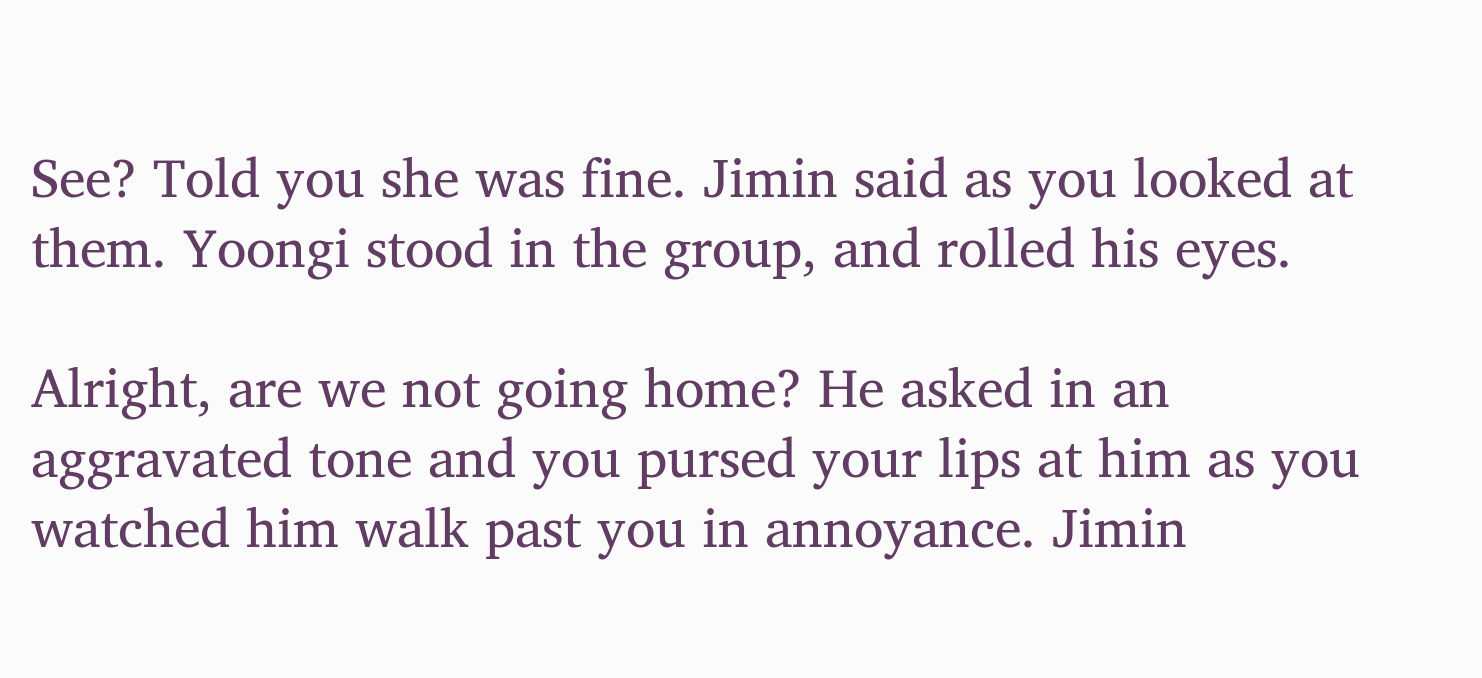See? Told you she was fine. Jimin said as you looked at them. Yoongi stood in the group, and rolled his eyes.

Alright, are we not going home? He asked in an aggravated tone and you pursed your lips at him as you watched him walk past you in annoyance. Jimin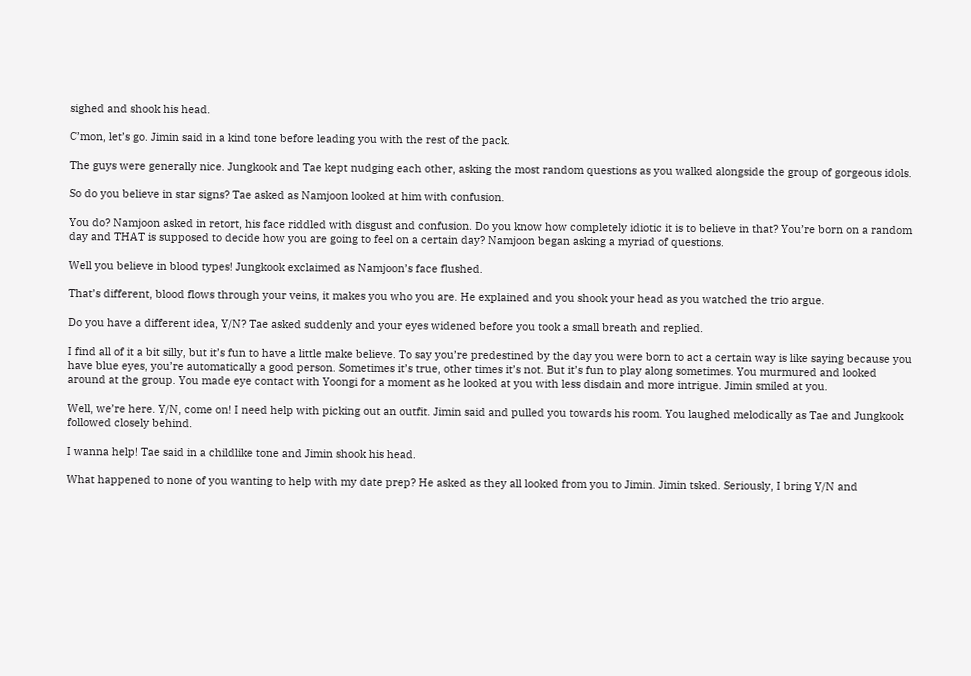sighed and shook his head.

C’mon, let’s go. Jimin said in a kind tone before leading you with the rest of the pack.

The guys were generally nice. Jungkook and Tae kept nudging each other, asking the most random questions as you walked alongside the group of gorgeous idols.

So do you believe in star signs? Tae asked as Namjoon looked at him with confusion.

You do? Namjoon asked in retort, his face riddled with disgust and confusion. Do you know how completely idiotic it is to believe in that? You’re born on a random day and THAT is supposed to decide how you are going to feel on a certain day? Namjoon began asking a myriad of questions.

Well you believe in blood types! Jungkook exclaimed as Namjoon’s face flushed.

That’s different, blood flows through your veins, it makes you who you are. He explained and you shook your head as you watched the trio argue.

Do you have a different idea, Y/N? Tae asked suddenly and your eyes widened before you took a small breath and replied.

I find all of it a bit silly, but it’s fun to have a little make believe. To say you’re predestined by the day you were born to act a certain way is like saying because you have blue eyes, you’re automatically a good person. Sometimes it’s true, other times it’s not. But it’s fun to play along sometimes. You murmured and looked around at the group. You made eye contact with Yoongi for a moment as he looked at you with less disdain and more intrigue. Jimin smiled at you.

Well, we’re here. Y/N, come on! I need help with picking out an outfit. Jimin said and pulled you towards his room. You laughed melodically as Tae and Jungkook followed closely behind.

I wanna help! Tae said in a childlike tone and Jimin shook his head.

What happened to none of you wanting to help with my date prep? He asked as they all looked from you to Jimin. Jimin tsked. Seriously, I bring Y/N and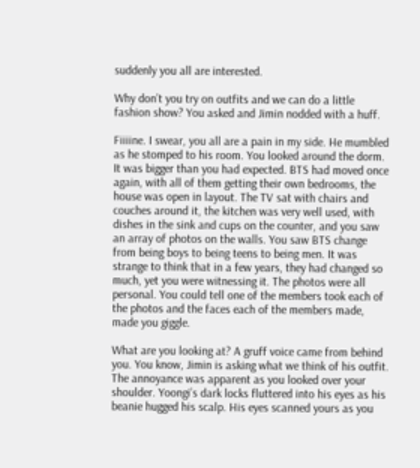suddenly you all are interested.

Why don’t you try on outfits and we can do a little fashion show? You asked and Jimin nodded with a huff.

Fiiiine. I swear, you all are a pain in my side. He mumbled as he stomped to his room. You looked around the dorm. It was bigger than you had expected. BTS had moved once again, with all of them getting their own bedrooms, the house was open in layout. The TV sat with chairs and couches around it, the kitchen was very well used, with dishes in the sink and cups on the counter, and you saw an array of photos on the walls. You saw BTS change from being boys to being teens to being men. It was strange to think that in a few years, they had changed so much, yet you were witnessing it. The photos were all personal. You could tell one of the members took each of the photos and the faces each of the members made, made you giggle.

What are you looking at? A gruff voice came from behind you. You know, Jimin is asking what we think of his outfit. The annoyance was apparent as you looked over your shoulder. Yoongi’s dark locks fluttered into his eyes as his beanie hugged his scalp. His eyes scanned yours as you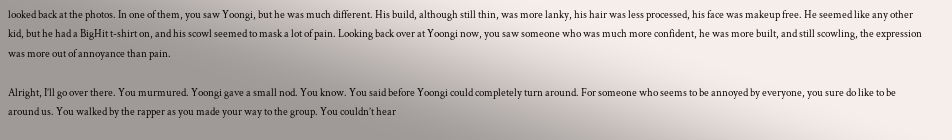looked back at the photos. In one of them, you saw Yoongi, but he was much different. His build, although still thin, was more lanky, his hair was less processed, his face was makeup free. He seemed like any other kid, but he had a BigHit t-shirt on, and his scowl seemed to mask a lot of pain. Looking back over at Yoongi now, you saw someone who was much more confident, he was more built, and still scowling, the expression was more out of annoyance than pain.

Alright, I’ll go over there. You murmured. Yoongi gave a small nod. You know. You said before Yoongi could completely turn around. For someone who seems to be annoyed by everyone, you sure do like to be around us. You walked by the rapper as you made your way to the group. You couldn’t hear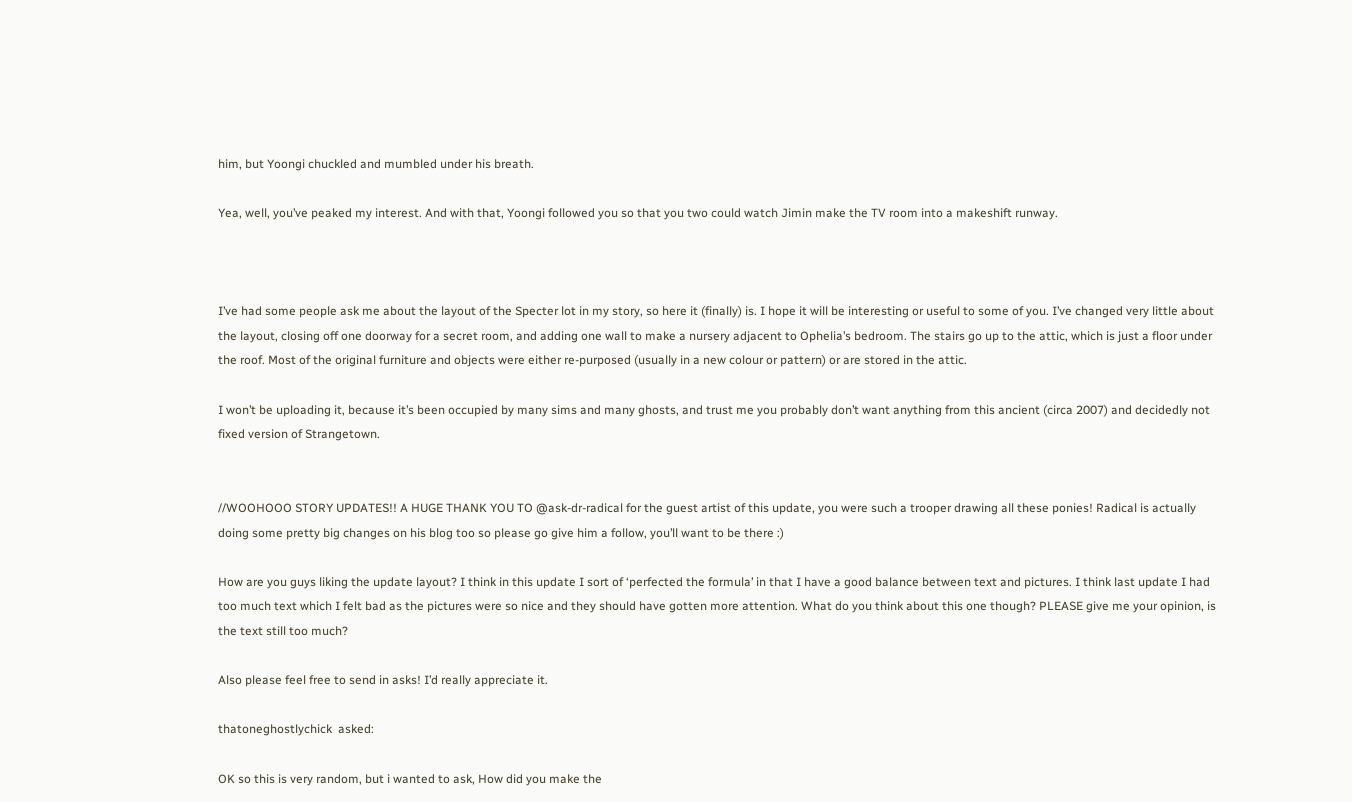him, but Yoongi chuckled and mumbled under his breath.

Yea, well, you’ve peaked my interest. And with that, Yoongi followed you so that you two could watch Jimin make the TV room into a makeshift runway.



I’ve had some people ask me about the layout of the Specter lot in my story, so here it (finally) is. I hope it will be interesting or useful to some of you. I’ve changed very little about the layout, closing off one doorway for a secret room, and adding one wall to make a nursery adjacent to Ophelia’s bedroom. The stairs go up to the attic, which is just a floor under the roof. Most of the original furniture and objects were either re-purposed (usually in a new colour or pattern) or are stored in the attic.

I won’t be uploading it, because it’s been occupied by many sims and many ghosts, and trust me you probably don’t want anything from this ancient (circa 2007) and decidedly not fixed version of Strangetown.


//WOOHOOO STORY UPDATES!! A HUGE THANK YOU TO @ask-dr-radical for the guest artist of this update, you were such a trooper drawing all these ponies! Radical is actually doing some pretty big changes on his blog too so please go give him a follow, you’ll want to be there :)

How are you guys liking the update layout? I think in this update I sort of ‘perfected the formula’ in that I have a good balance between text and pictures. I think last update I had too much text which I felt bad as the pictures were so nice and they should have gotten more attention. What do you think about this one though? PLEASE give me your opinion, is the text still too much?

Also please feel free to send in asks! I’d really appreciate it.

thatoneghostlychick  asked:

OK so this is very random, but i wanted to ask, How did you make the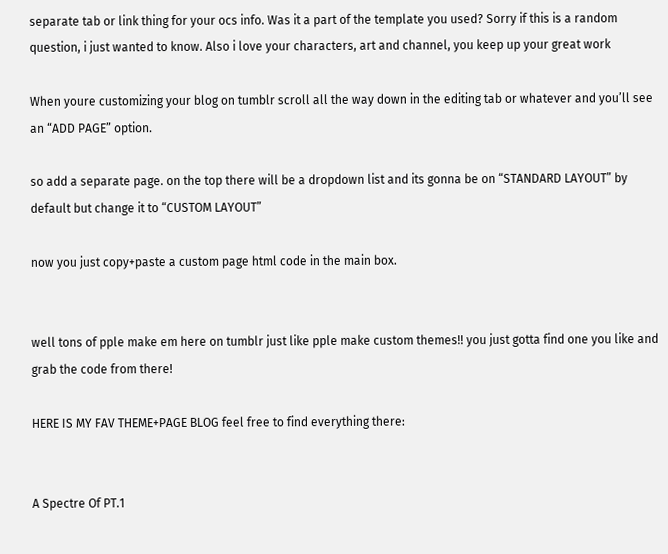separate tab or link thing for your ocs info. Was it a part of the template you used? Sorry if this is a random question, i just wanted to know. Also i love your characters, art and channel, you keep up your great work

When youre customizing your blog on tumblr scroll all the way down in the editing tab or whatever and you’ll see an “ADD PAGE” option.

so add a separate page. on the top there will be a dropdown list and its gonna be on “STANDARD LAYOUT” by default but change it to “CUSTOM LAYOUT”

now you just copy+paste a custom page html code in the main box.


well tons of pple make em here on tumblr just like pple make custom themes!! you just gotta find one you like and grab the code from there!

HERE IS MY FAV THEME+PAGE BLOG feel free to find everything there:


A Spectre Of PT.1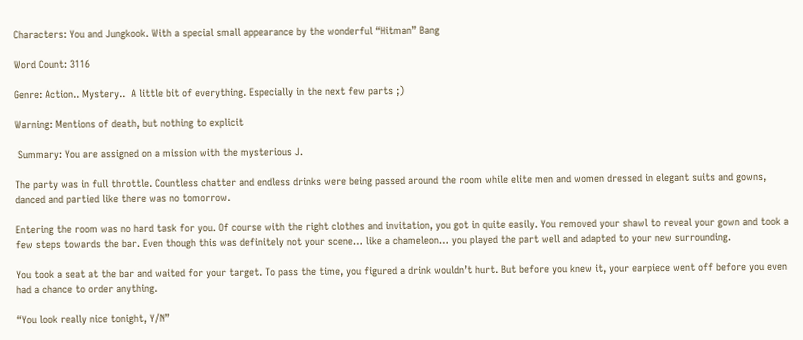Characters: You and Jungkook. With a special small appearance by the wonderful “Hitman” Bang

Word Count: 3116

Genre: Action.. Mystery..  A little bit of everything. Especially in the next few parts ;)

Warning: Mentions of death, but nothing to explicit

 Summary: You are assigned on a mission with the mysterious J.

The party was in full throttle. Countless chatter and endless drinks were being passed around the room while elite men and women dressed in elegant suits and gowns, danced and partied like there was no tomorrow.

Entering the room was no hard task for you. Of course with the right clothes and invitation, you got in quite easily. You removed your shawl to reveal your gown and took a few steps towards the bar. Even though this was definitely not your scene… like a chameleon… you played the part well and adapted to your new surrounding.

You took a seat at the bar and waited for your target. To pass the time, you figured a drink wouldn’t hurt. But before you knew it, your earpiece went off before you even had a chance to order anything.

“You look really nice tonight, Y/N”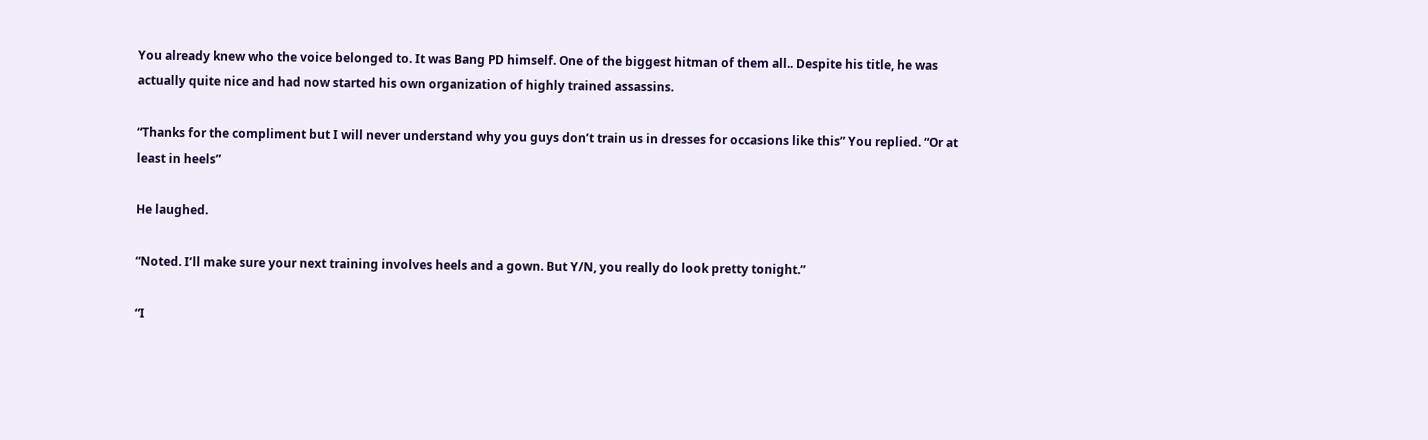You already knew who the voice belonged to. It was Bang PD himself. One of the biggest hitman of them all.. Despite his title, he was actually quite nice and had now started his own organization of highly trained assassins.

“Thanks for the compliment but I will never understand why you guys don’t train us in dresses for occasions like this” You replied. “Or at least in heels”

He laughed.

“Noted. I’ll make sure your next training involves heels and a gown. But Y/N, you really do look pretty tonight.”

“I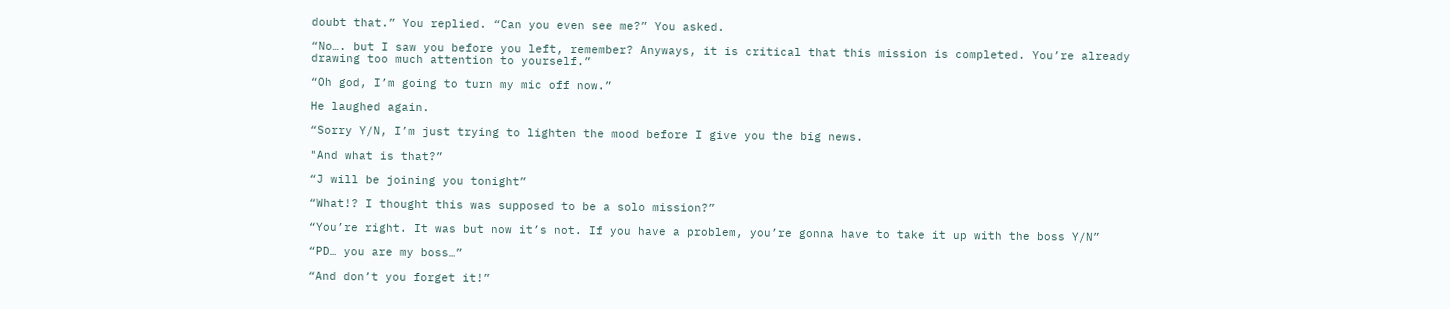doubt that.” You replied. “Can you even see me?” You asked.

“No…. but I saw you before you left, remember? Anyways, it is critical that this mission is completed. You’re already drawing too much attention to yourself.”

“Oh god, I’m going to turn my mic off now.”

He laughed again.

“Sorry Y/N, I’m just trying to lighten the mood before I give you the big news.

"And what is that?”

“J will be joining you tonight”

“What!? I thought this was supposed to be a solo mission?”

“You’re right. It was but now it’s not. If you have a problem, you’re gonna have to take it up with the boss Y/N”

“PD… you are my boss…”

“And don’t you forget it!”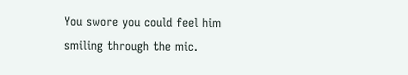You swore you could feel him smiling through the mic.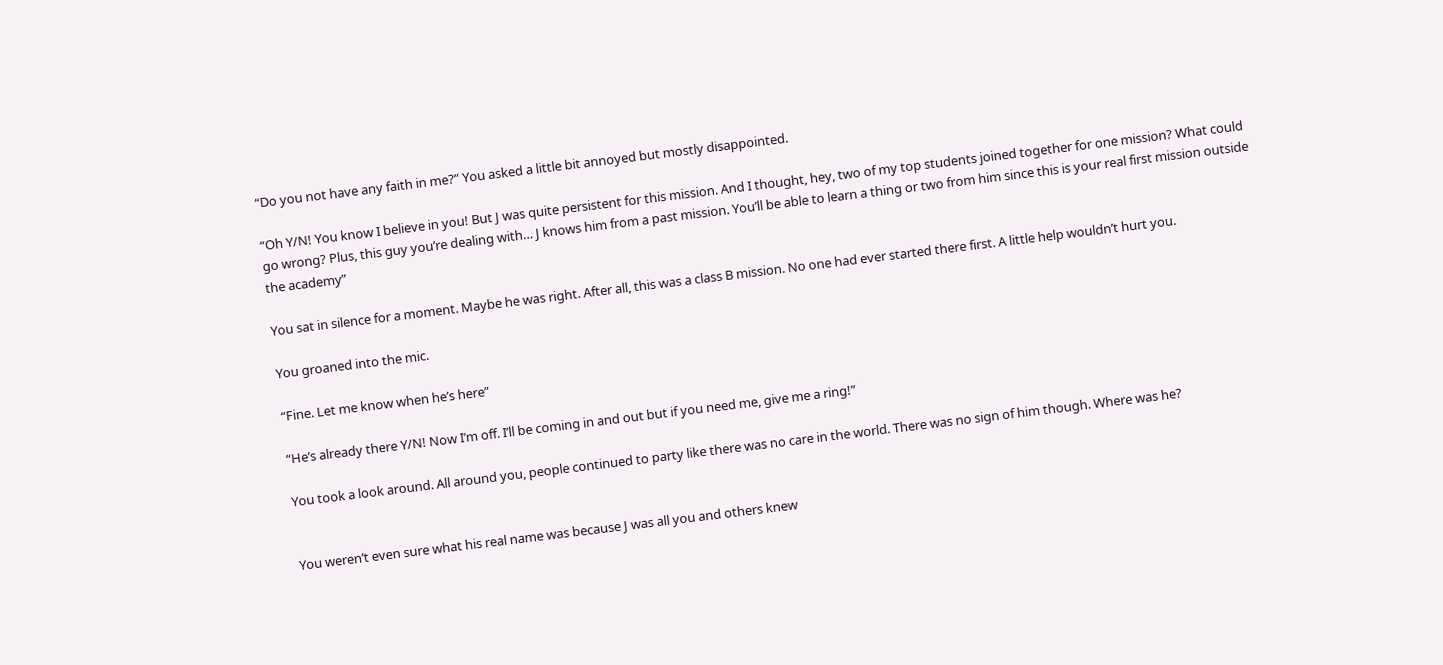“Do you not have any faith in me?” You asked a little bit annoyed but mostly disappointed.

“Oh Y/N! You know I believe in you! But J was quite persistent for this mission. And I thought, hey, two of my top students joined together for one mission? What could go wrong? Plus, this guy you’re dealing with… J knows him from a past mission. You’ll be able to learn a thing or two from him since this is your real first mission outside the academy”

You sat in silence for a moment. Maybe he was right. After all, this was a class B mission. No one had ever started there first. A little help wouldn’t hurt you.

You groaned into the mic.

“Fine. Let me know when he’s here”

“He’s already there Y/N! Now I’m off. I’ll be coming in and out but if you need me, give me a ring!”

You took a look around. All around you, people continued to party like there was no care in the world. There was no sign of him though. Where was he?


You weren’t even sure what his real name was because J was all you and others knew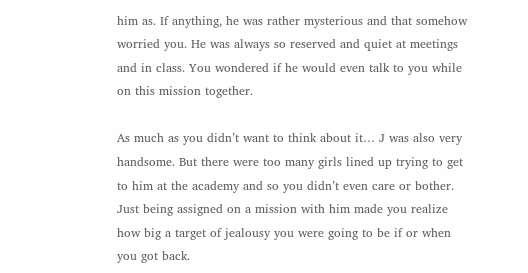him as. If anything, he was rather mysterious and that somehow worried you. He was always so reserved and quiet at meetings and in class. You wondered if he would even talk to you while on this mission together.

As much as you didn’t want to think about it… J was also very handsome. But there were too many girls lined up trying to get to him at the academy and so you didn’t even care or bother. Just being assigned on a mission with him made you realize how big a target of jealousy you were going to be if or when you got back.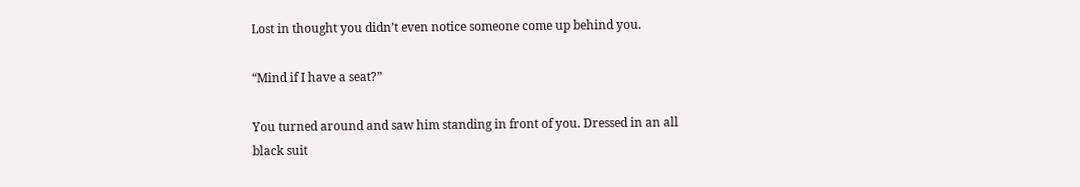Lost in thought you didn’t even notice someone come up behind you.

“Mind if I have a seat?”

You turned around and saw him standing in front of you. Dressed in an all black suit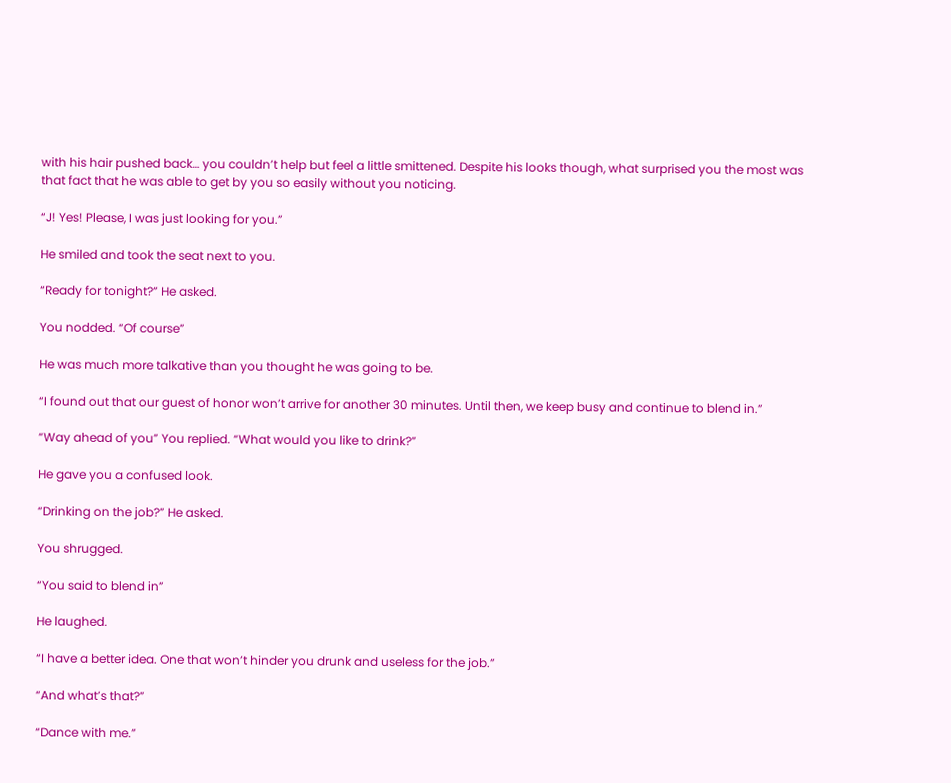with his hair pushed back… you couldn’t help but feel a little smittened. Despite his looks though, what surprised you the most was that fact that he was able to get by you so easily without you noticing.

“J! Yes! Please, I was just looking for you.”

He smiled and took the seat next to you.

“Ready for tonight?” He asked.

You nodded. “Of course”

He was much more talkative than you thought he was going to be.

“I found out that our guest of honor won’t arrive for another 30 minutes. Until then, we keep busy and continue to blend in.”

“Way ahead of you” You replied. “What would you like to drink?”

He gave you a confused look.

“Drinking on the job?” He asked.

You shrugged.

“You said to blend in”

He laughed.

“I have a better idea. One that won’t hinder you drunk and useless for the job.”

“And what’s that?”

“Dance with me.”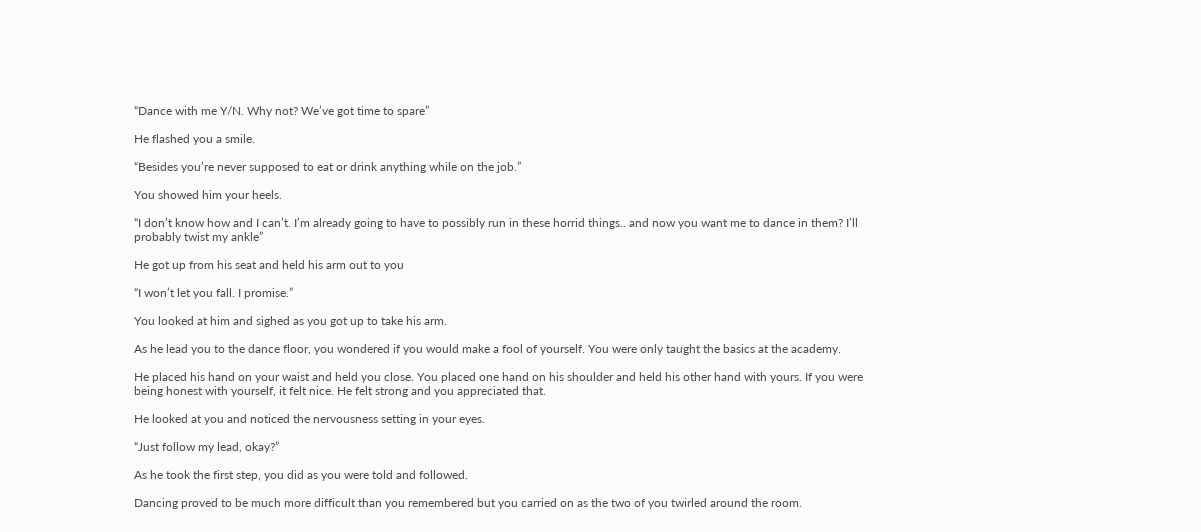“Dance with me Y/N. Why not? We’ve got time to spare”

He flashed you a smile.

“Besides you’re never supposed to eat or drink anything while on the job.”

You showed him your heels.

“I don’t know how and I can’t. I’m already going to have to possibly run in these horrid things.. and now you want me to dance in them? I’ll probably twist my ankle”

He got up from his seat and held his arm out to you

“I won’t let you fall. I promise.”

You looked at him and sighed as you got up to take his arm.

As he lead you to the dance floor, you wondered if you would make a fool of yourself. You were only taught the basics at the academy.

He placed his hand on your waist and held you close. You placed one hand on his shoulder and held his other hand with yours. If you were being honest with yourself, it felt nice. He felt strong and you appreciated that.

He looked at you and noticed the nervousness setting in your eyes.

“Just follow my lead, okay?”

As he took the first step, you did as you were told and followed.

Dancing proved to be much more difficult than you remembered but you carried on as the two of you twirled around the room.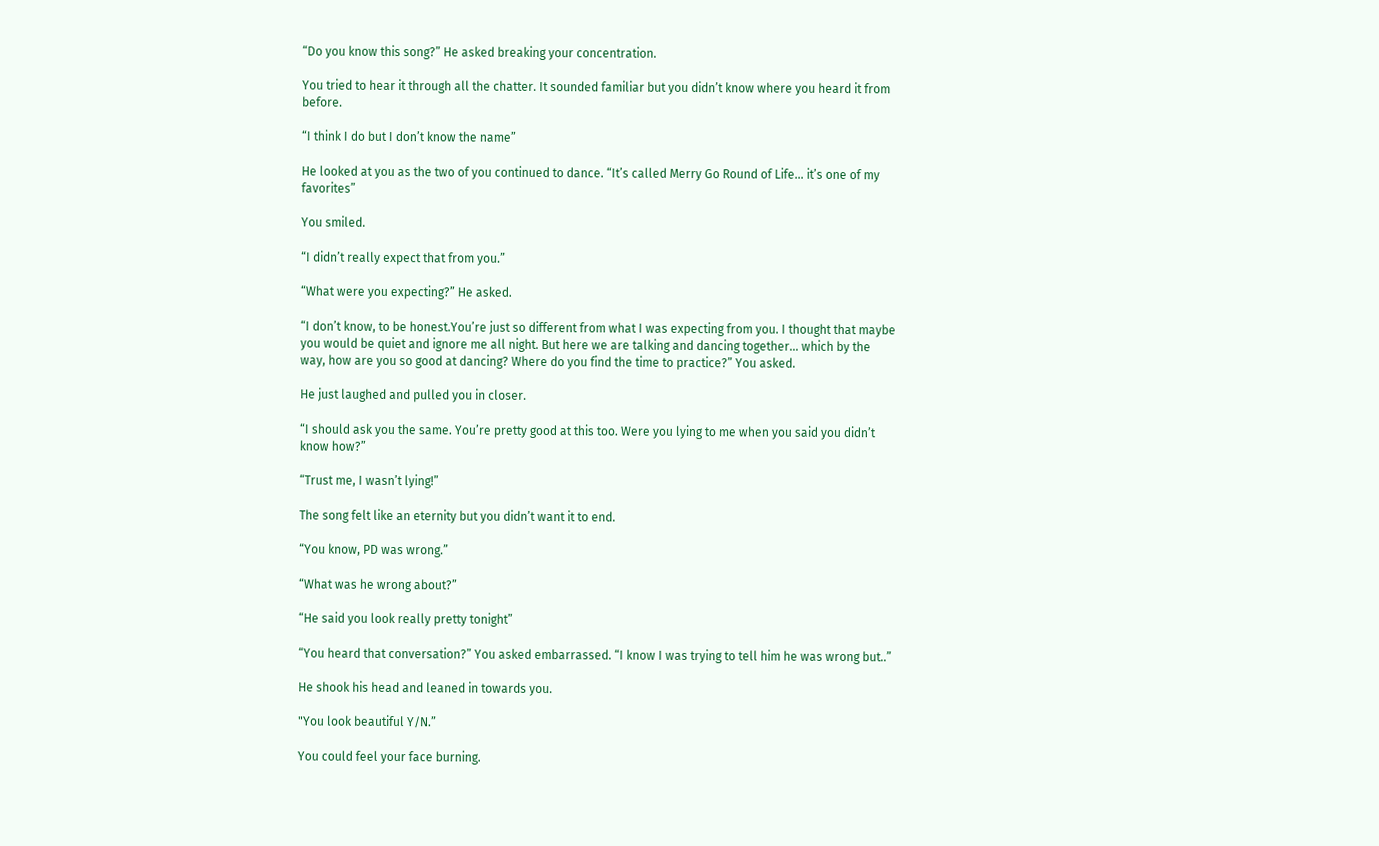“Do you know this song?” He asked breaking your concentration.

You tried to hear it through all the chatter. It sounded familiar but you didn’t know where you heard it from before.

“I think I do but I don’t know the name”

He looked at you as the two of you continued to dance. “It’s called Merry Go Round of Life… it’s one of my favorites”

You smiled.

“I didn’t really expect that from you.”

“What were you expecting?” He asked.

“I don’t know, to be honest.You’re just so different from what I was expecting from you. I thought that maybe you would be quiet and ignore me all night. But here we are talking and dancing together… which by the way, how are you so good at dancing? Where do you find the time to practice?” You asked.

He just laughed and pulled you in closer.

“I should ask you the same. You’re pretty good at this too. Were you lying to me when you said you didn’t know how?”

“Trust me, I wasn’t lying!”

The song felt like an eternity but you didn’t want it to end.

“You know, PD was wrong.”

“What was he wrong about?”

“He said you look really pretty tonight”

“You heard that conversation?” You asked embarrassed. “I know I was trying to tell him he was wrong but..”

He shook his head and leaned in towards you.

"You look beautiful Y/N.”

You could feel your face burning.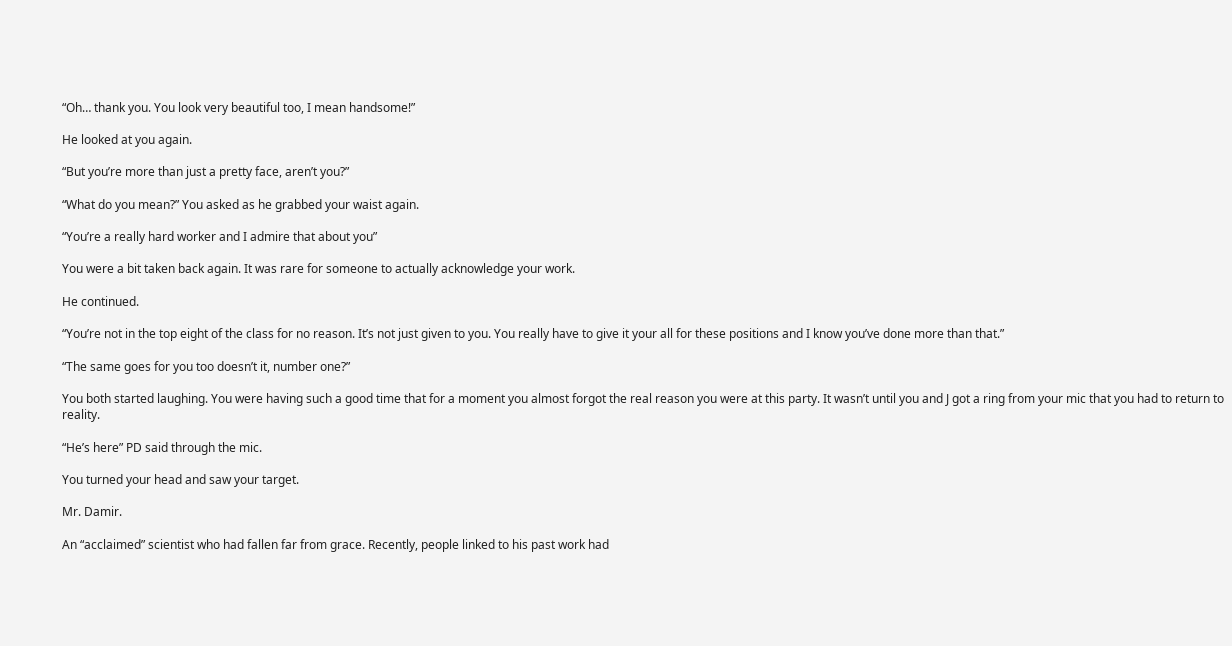“Oh… thank you. You look very beautiful too, I mean handsome!”

He looked at you again.

“But you’re more than just a pretty face, aren’t you?”

“What do you mean?” You asked as he grabbed your waist again.

“You’re a really hard worker and I admire that about you”

You were a bit taken back again. It was rare for someone to actually acknowledge your work.

He continued.

“You’re not in the top eight of the class for no reason. It’s not just given to you. You really have to give it your all for these positions and I know you’ve done more than that.”

“The same goes for you too doesn’t it, number one?”

You both started laughing. You were having such a good time that for a moment you almost forgot the real reason you were at this party. It wasn’t until you and J got a ring from your mic that you had to return to reality.

“He’s here” PD said through the mic.

You turned your head and saw your target.

Mr. Damir.

An “acclaimed” scientist who had fallen far from grace. Recently, people linked to his past work had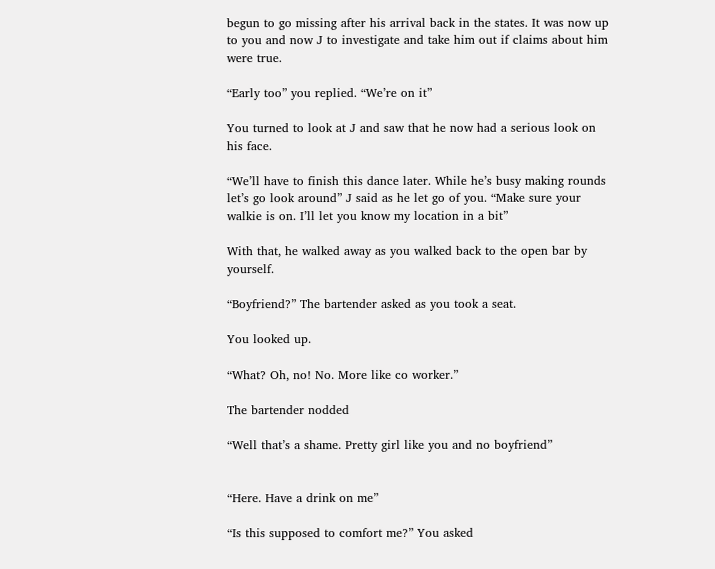begun to go missing after his arrival back in the states. It was now up to you and now J to investigate and take him out if claims about him were true.

“Early too” you replied. “We’re on it”

You turned to look at J and saw that he now had a serious look on his face.

“We’ll have to finish this dance later. While he’s busy making rounds let’s go look around” J said as he let go of you. “Make sure your walkie is on. I’ll let you know my location in a bit”

With that, he walked away as you walked back to the open bar by yourself.

“Boyfriend?” The bartender asked as you took a seat.

You looked up.

“What? Oh, no! No. More like co worker.”

The bartender nodded

“Well that’s a shame. Pretty girl like you and no boyfriend”


“Here. Have a drink on me”

“Is this supposed to comfort me?” You asked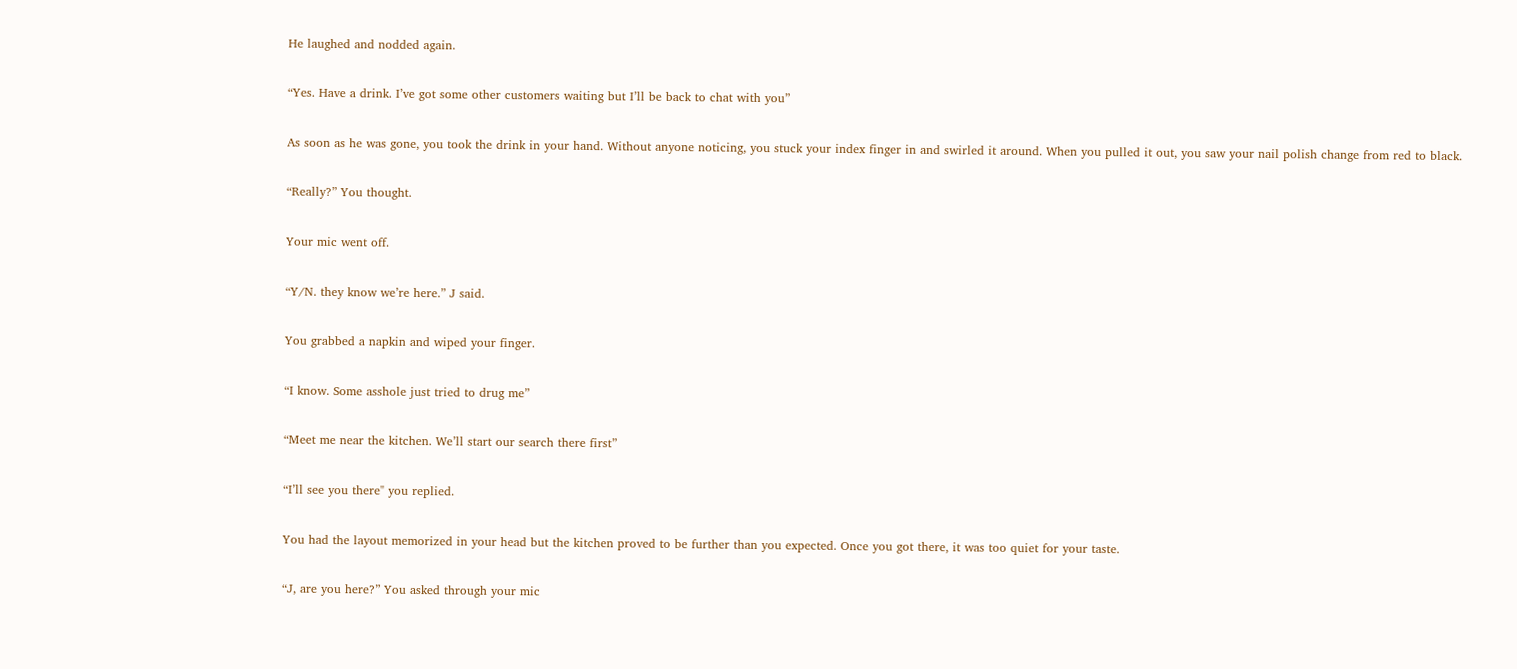He laughed and nodded again.

“Yes. Have a drink. I’ve got some other customers waiting but I’ll be back to chat with you”

As soon as he was gone, you took the drink in your hand. Without anyone noticing, you stuck your index finger in and swirled it around. When you pulled it out, you saw your nail polish change from red to black.

“Really?” You thought.

Your mic went off.

“Y/N. they know we’re here.” J said.

You grabbed a napkin and wiped your finger.

“I know. Some asshole just tried to drug me”

“Meet me near the kitchen. We’ll start our search there first”

“I’ll see you there" you replied.

You had the layout memorized in your head but the kitchen proved to be further than you expected. Once you got there, it was too quiet for your taste.

“J, are you here?” You asked through your mic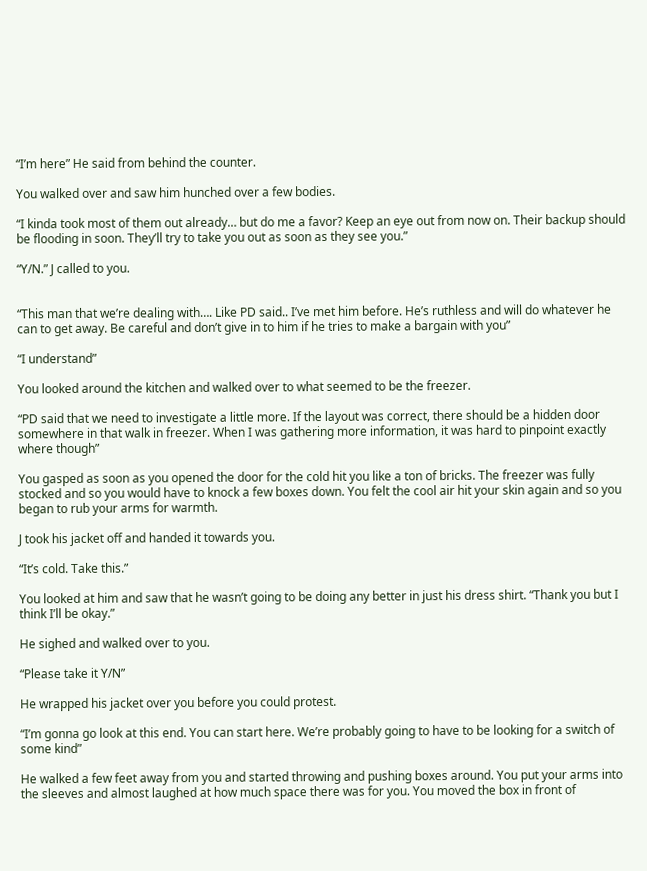“I’m here” He said from behind the counter.

You walked over and saw him hunched over a few bodies.

“I kinda took most of them out already… but do me a favor? Keep an eye out from now on. Their backup should be flooding in soon. They’ll try to take you out as soon as they see you.”

“Y/N.” J called to you.


“This man that we’re dealing with…. Like PD said.. I’ve met him before. He’s ruthless and will do whatever he can to get away. Be careful and don’t give in to him if he tries to make a bargain with you”

“I understand”

You looked around the kitchen and walked over to what seemed to be the freezer.

“PD said that we need to investigate a little more. If the layout was correct, there should be a hidden door somewhere in that walk in freezer. When I was gathering more information, it was hard to pinpoint exactly where though”

You gasped as soon as you opened the door for the cold hit you like a ton of bricks. The freezer was fully stocked and so you would have to knock a few boxes down. You felt the cool air hit your skin again and so you began to rub your arms for warmth.

J took his jacket off and handed it towards you.

“It’s cold. Take this.”

You looked at him and saw that he wasn’t going to be doing any better in just his dress shirt. “Thank you but I think I’ll be okay.”

He sighed and walked over to you.

“Please take it Y/N”

He wrapped his jacket over you before you could protest.

“I’m gonna go look at this end. You can start here. We’re probably going to have to be looking for a switch of some kind”

He walked a few feet away from you and started throwing and pushing boxes around. You put your arms into the sleeves and almost laughed at how much space there was for you. You moved the box in front of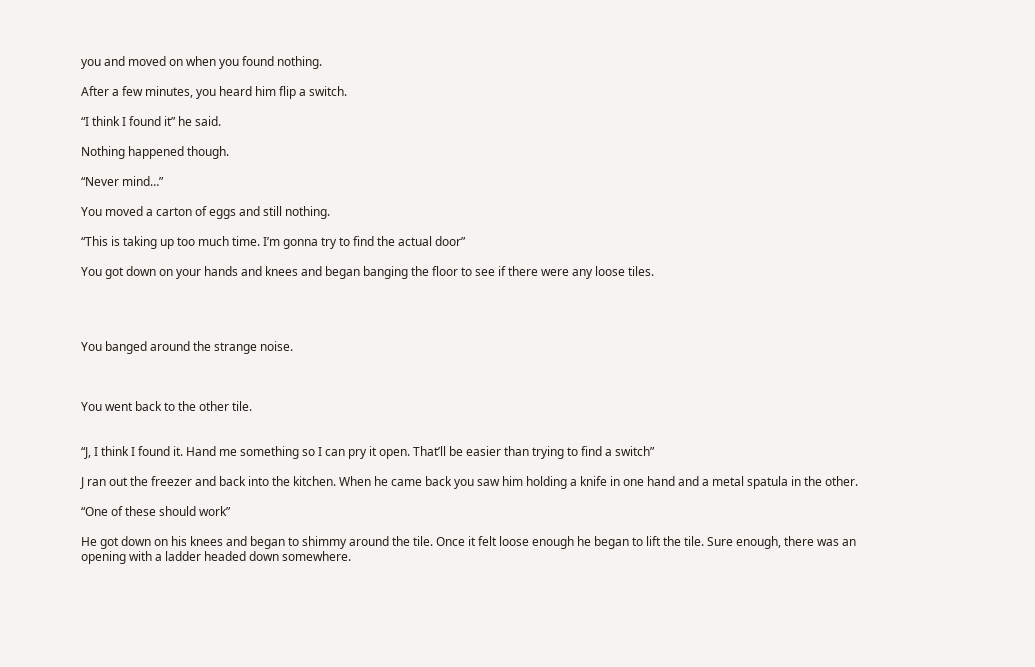you and moved on when you found nothing.

After a few minutes, you heard him flip a switch.

“I think I found it” he said.

Nothing happened though.

“Never mind…”

You moved a carton of eggs and still nothing.

“This is taking up too much time. I’m gonna try to find the actual door”

You got down on your hands and knees and began banging the floor to see if there were any loose tiles.




You banged around the strange noise.



You went back to the other tile.


“J, I think I found it. Hand me something so I can pry it open. That’ll be easier than trying to find a switch”

J ran out the freezer and back into the kitchen. When he came back you saw him holding a knife in one hand and a metal spatula in the other.

“One of these should work”

He got down on his knees and began to shimmy around the tile. Once it felt loose enough he began to lift the tile. Sure enough, there was an opening with a ladder headed down somewhere.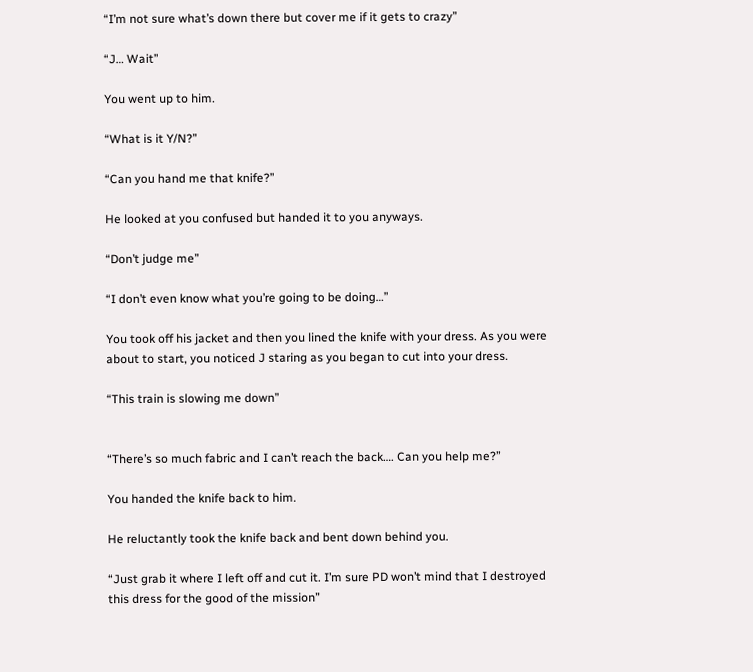“I’m not sure what’s down there but cover me if it gets to crazy”

“J… Wait”

You went up to him.

“What is it Y/N?”

“Can you hand me that knife?”

He looked at you confused but handed it to you anyways.

“Don’t judge me”

“I don’t even know what you’re going to be doing…”

You took off his jacket and then you lined the knife with your dress. As you were about to start, you noticed J staring as you began to cut into your dress.

“This train is slowing me down”


“There’s so much fabric and I can’t reach the back…. Can you help me?”

You handed the knife back to him.

He reluctantly took the knife back and bent down behind you.

“Just grab it where I left off and cut it. I’m sure PD won’t mind that I destroyed this dress for the good of the mission”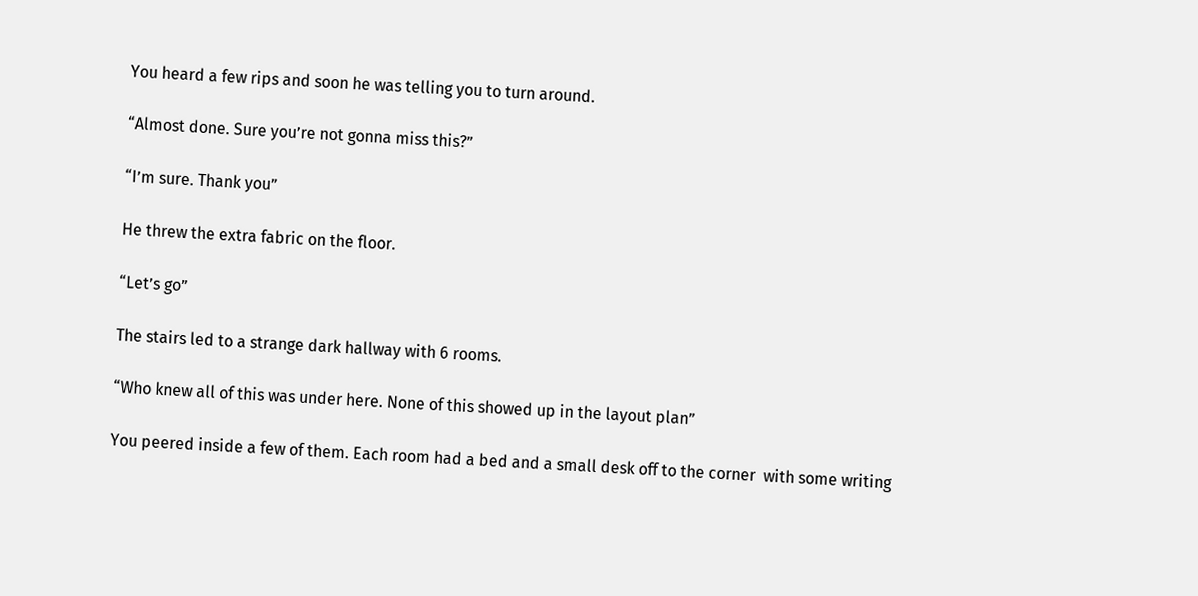You heard a few rips and soon he was telling you to turn around.

“Almost done. Sure you’re not gonna miss this?”

“I’m sure. Thank you”

He threw the extra fabric on the floor.

“Let’s go”

The stairs led to a strange dark hallway with 6 rooms.

“Who knew all of this was under here. None of this showed up in the layout plan”

You peered inside a few of them. Each room had a bed and a small desk off to the corner  with some writing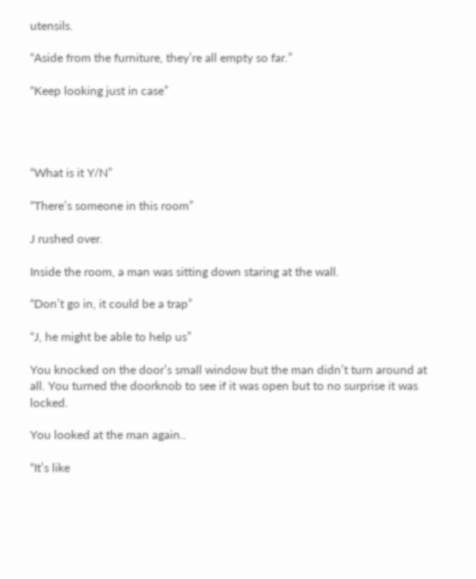utensils.

“Aside from the furniture, they’re all empty so far.”

“Keep looking just in case”




“What is it Y/N”

“There’s someone in this room”

J rushed over.

Inside the room, a man was sitting down staring at the wall.

“Don’t go in, it could be a trap”

“J, he might be able to help us”

You knocked on the door’s small window but the man didn’t turn around at all. You turned the doorknob to see if it was open but to no surprise it was locked.

You looked at the man again..

“It’s like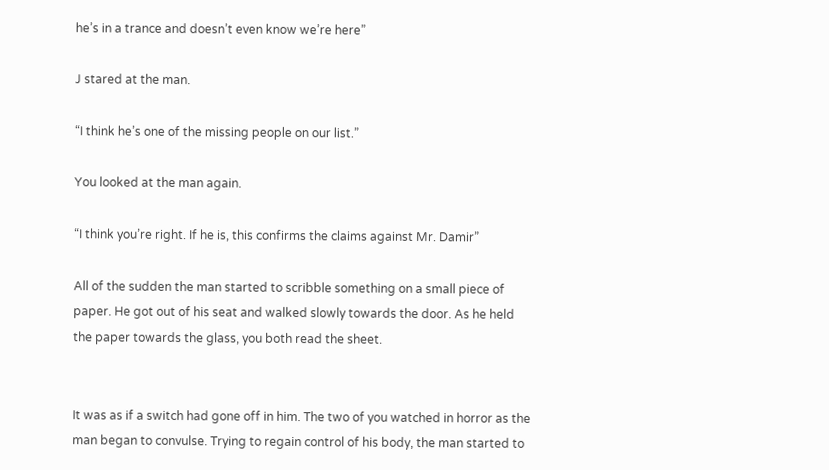he’s in a trance and doesn’t even know we’re here”

J stared at the man.

“I think he’s one of the missing people on our list.”

You looked at the man again.

“I think you’re right. If he is, this confirms the claims against Mr. Damir”

All of the sudden the man started to scribble something on a small piece of paper. He got out of his seat and walked slowly towards the door. As he held the paper towards the glass, you both read the sheet.


It was as if a switch had gone off in him. The two of you watched in horror as the man began to convulse. Trying to regain control of his body, the man started to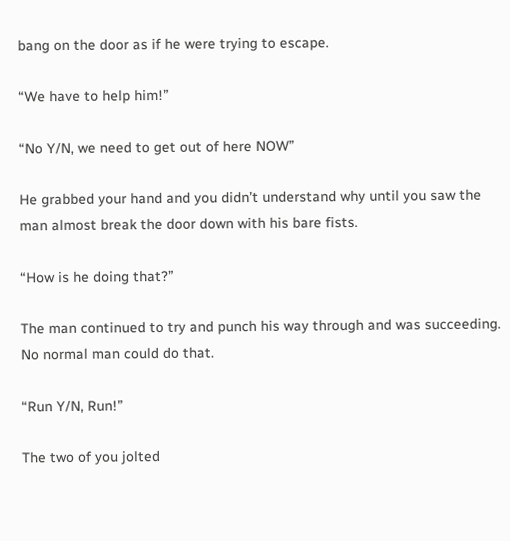bang on the door as if he were trying to escape.

“We have to help him!”

“No Y/N, we need to get out of here NOW”

He grabbed your hand and you didn’t understand why until you saw the man almost break the door down with his bare fists.

“How is he doing that?”

The man continued to try and punch his way through and was succeeding. No normal man could do that.

“Run Y/N, Run!”

The two of you jolted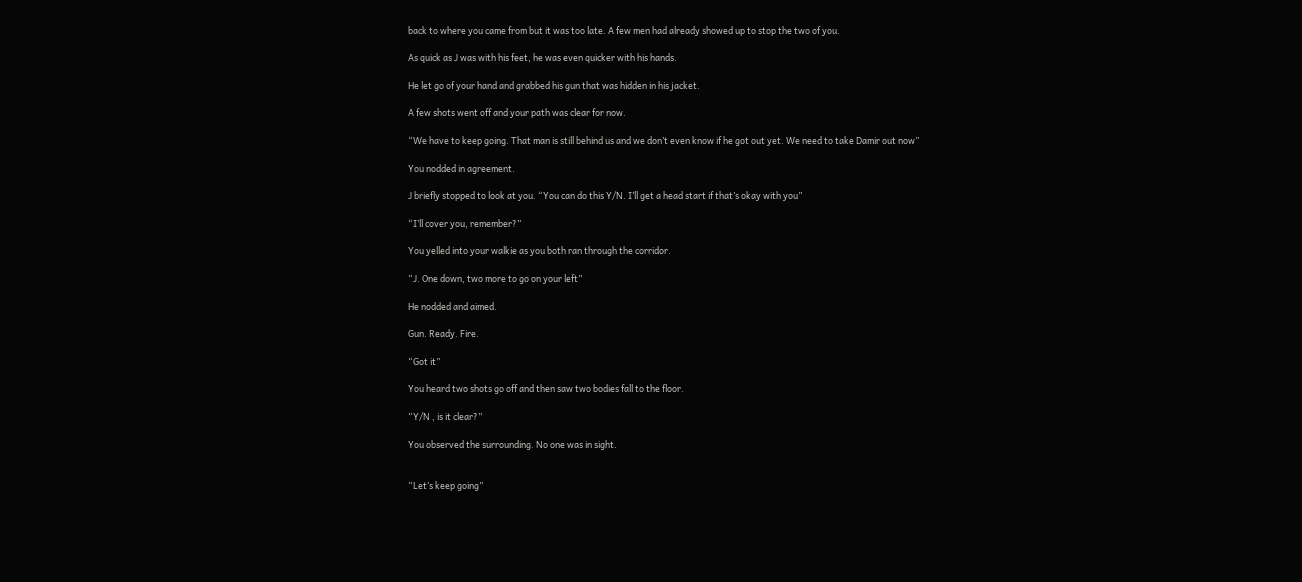back to where you came from but it was too late. A few men had already showed up to stop the two of you.

As quick as J was with his feet, he was even quicker with his hands.

He let go of your hand and grabbed his gun that was hidden in his jacket.

A few shots went off and your path was clear for now.

“We have to keep going. That man is still behind us and we don’t even know if he got out yet. We need to take Damir out now”

You nodded in agreement.

J briefly stopped to look at you. “You can do this Y/N. I’ll get a head start if that’s okay with you”

“I’ll cover you, remember?”

You yelled into your walkie as you both ran through the corridor.

“J. One down, two more to go on your left”

He nodded and aimed.

Gun. Ready. Fire.

“Got it”

You heard two shots go off and then saw two bodies fall to the floor.

“Y/N , is it clear?”

You observed the surrounding. No one was in sight.


“Let’s keep going”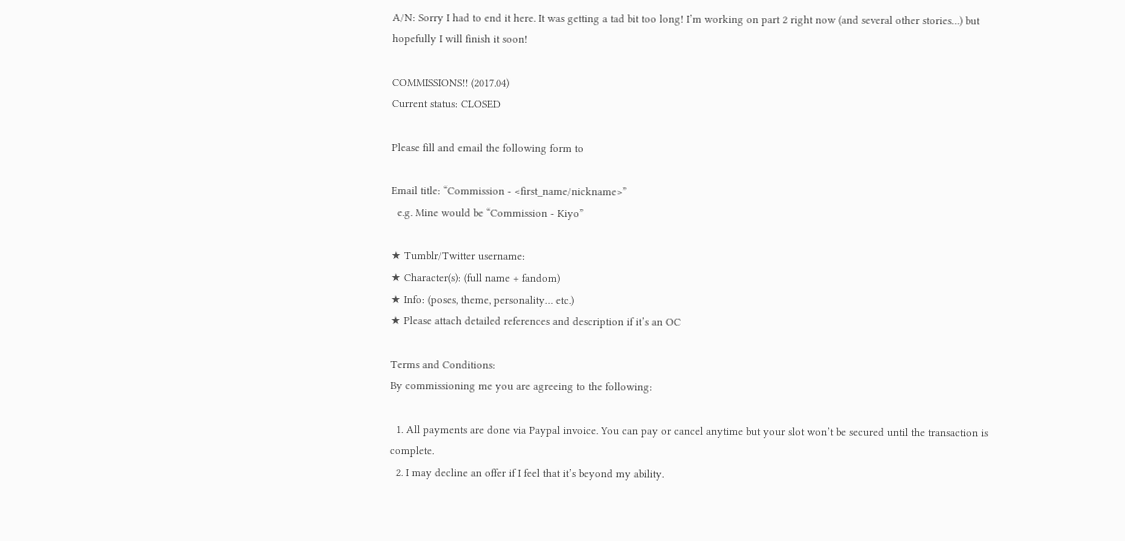A/N: Sorry I had to end it here. It was getting a tad bit too long! I’m working on part 2 right now (and several other stories…) but hopefully I will finish it soon!

COMMISSIONS!! (2017.04)
Current status: CLOSED

Please fill and email the following form to

Email title: “Commission - <first_name/nickname>”
  e.g. Mine would be “Commission - Kiyo”

★ Tumblr/Twitter username:
★ Character(s): (full name + fandom)
★ Info: (poses, theme, personality… etc.)
★ Please attach detailed references and description if it’s an OC

Terms and Conditions:
By commissioning me you are agreeing to the following:

  1. All payments are done via Paypal invoice. You can pay or cancel anytime but your slot won’t be secured until the transaction is complete.
  2. I may decline an offer if I feel that it’s beyond my ability.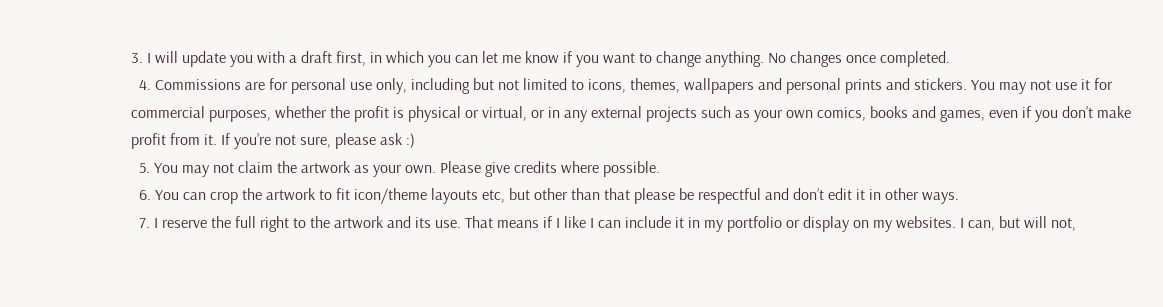3. I will update you with a draft first, in which you can let me know if you want to change anything. No changes once completed.
  4. Commissions are for personal use only, including but not limited to icons, themes, wallpapers and personal prints and stickers. You may not use it for commercial purposes, whether the profit is physical or virtual, or in any external projects such as your own comics, books and games, even if you don’t make profit from it. If you’re not sure, please ask :)
  5. You may not claim the artwork as your own. Please give credits where possible.
  6. You can crop the artwork to fit icon/theme layouts etc, but other than that please be respectful and don’t edit it in other ways.
  7. I reserve the full right to the artwork and its use. That means if I like I can include it in my portfolio or display on my websites. I can, but will not,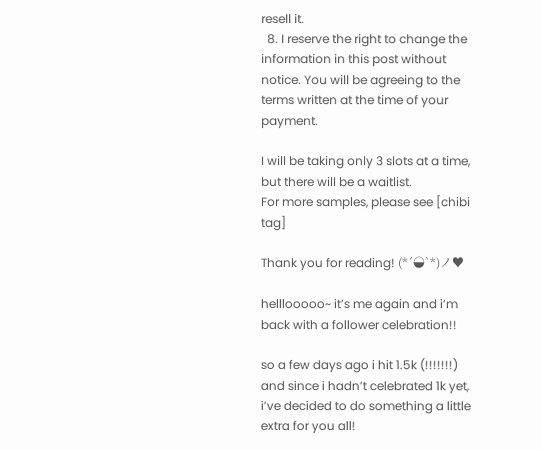resell it.
  8. I reserve the right to change the information in this post without notice. You will be agreeing to the terms written at the time of your payment.

I will be taking only 3 slots at a time, but there will be a waitlist.
For more samples, please see [chibi tag]

Thank you for reading! (*´◒`*)ノ♥

helllooooo~ it’s me again and i’m back with a follower celebration!!

so a few days ago i hit 1.5k (!!!!!!!) and since i hadn’t celebrated 1k yet, i’ve decided to do something a little extra for you all!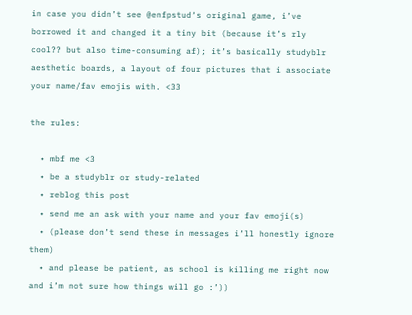in case you didn’t see @enfpstud‘s original game, i’ve borrowed it and changed it a tiny bit (because it’s rly cool?? but also time-consuming af); it’s basically studyblr aesthetic boards, a layout of four pictures that i associate your name/fav emojis with. <33

the rules:

  • mbf me <3
  • be a studyblr or study-related
  • reblog this post
  • send me an ask with your name and your fav emoji(s)
  • (please don’t send these in messages i’ll honestly ignore them)
  • and please be patient, as school is killing me right now and i’m not sure how things will go :’))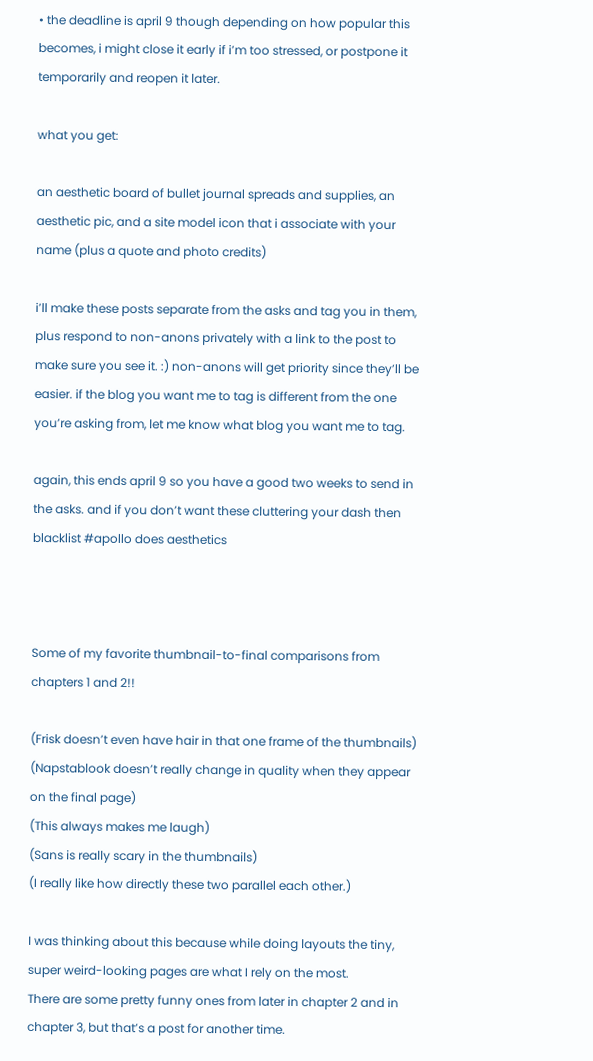• the deadline is april 9 though depending on how popular this becomes, i might close it early if i’m too stressed, or postpone it temporarily and reopen it later.

what you get:

an aesthetic board of bullet journal spreads and supplies, an aesthetic pic, and a site model icon that i associate with your name (plus a quote and photo credits)

i’ll make these posts separate from the asks and tag you in them, plus respond to non-anons privately with a link to the post to make sure you see it. :) non-anons will get priority since they’ll be easier. if the blog you want me to tag is different from the one you’re asking from, let me know what blog you want me to tag.

again, this ends april 9 so you have a good two weeks to send in the asks. and if you don’t want these cluttering your dash then blacklist #apollo does aesthetics



Some of my favorite thumbnail-to-final comparisons from chapters 1 and 2!!

(Frisk doesn’t even have hair in that one frame of the thumbnails)
(Napstablook doesn’t really change in quality when they appear on the final page)
(This always makes me laugh)
(Sans is really scary in the thumbnails)
(I really like how directly these two parallel each other.)

I was thinking about this because while doing layouts the tiny, super weird-looking pages are what I rely on the most.
There are some pretty funny ones from later in chapter 2 and in chapter 3, but that’s a post for another time.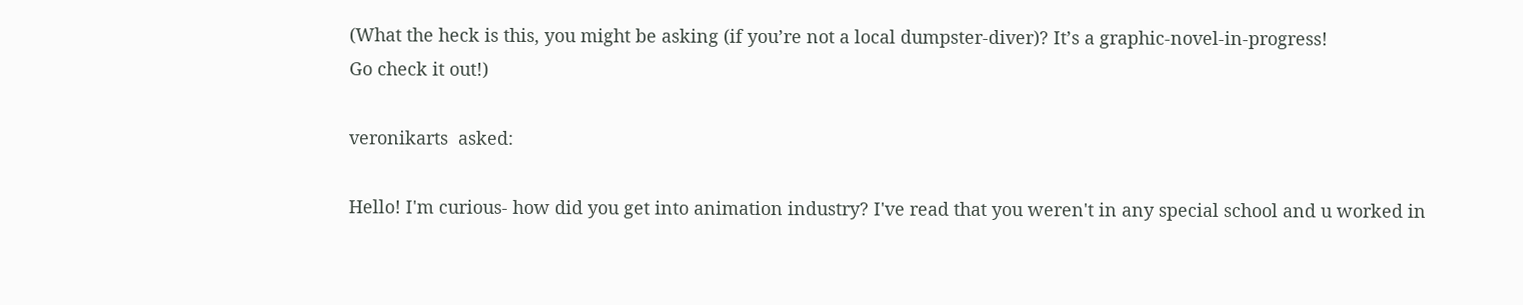(What the heck is this, you might be asking (if you’re not a local dumpster-diver)? It’s a graphic-novel-in-progress!
Go check it out!)

veronikarts  asked:

Hello! I'm curious- how did you get into animation industry? I've read that you weren't in any special school and u worked in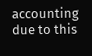accounting due to this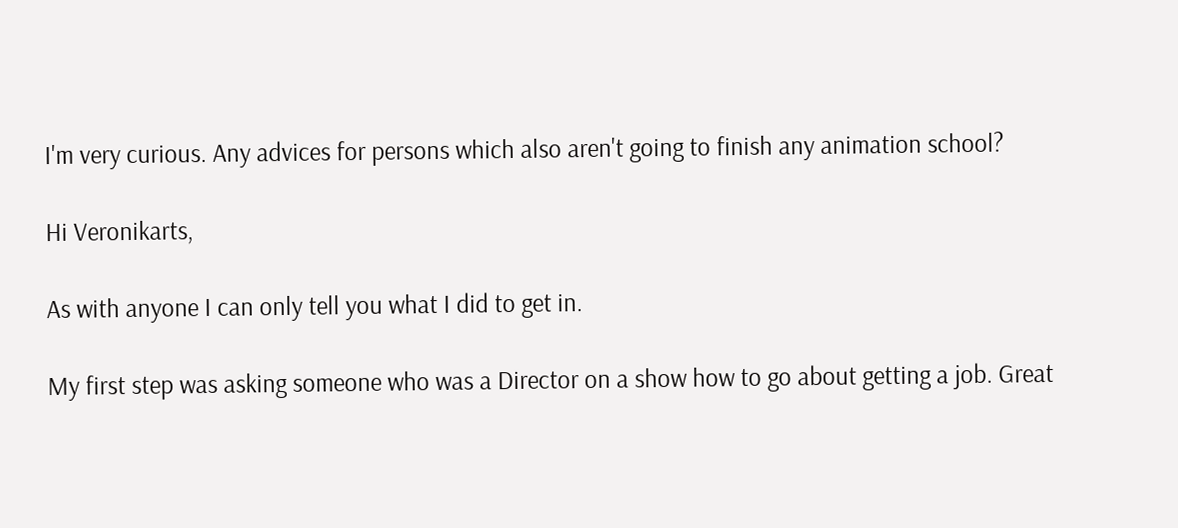I'm very curious. Any advices for persons which also aren't going to finish any animation school?

Hi Veronikarts,

As with anyone I can only tell you what I did to get in.

My first step was asking someone who was a Director on a show how to go about getting a job. Great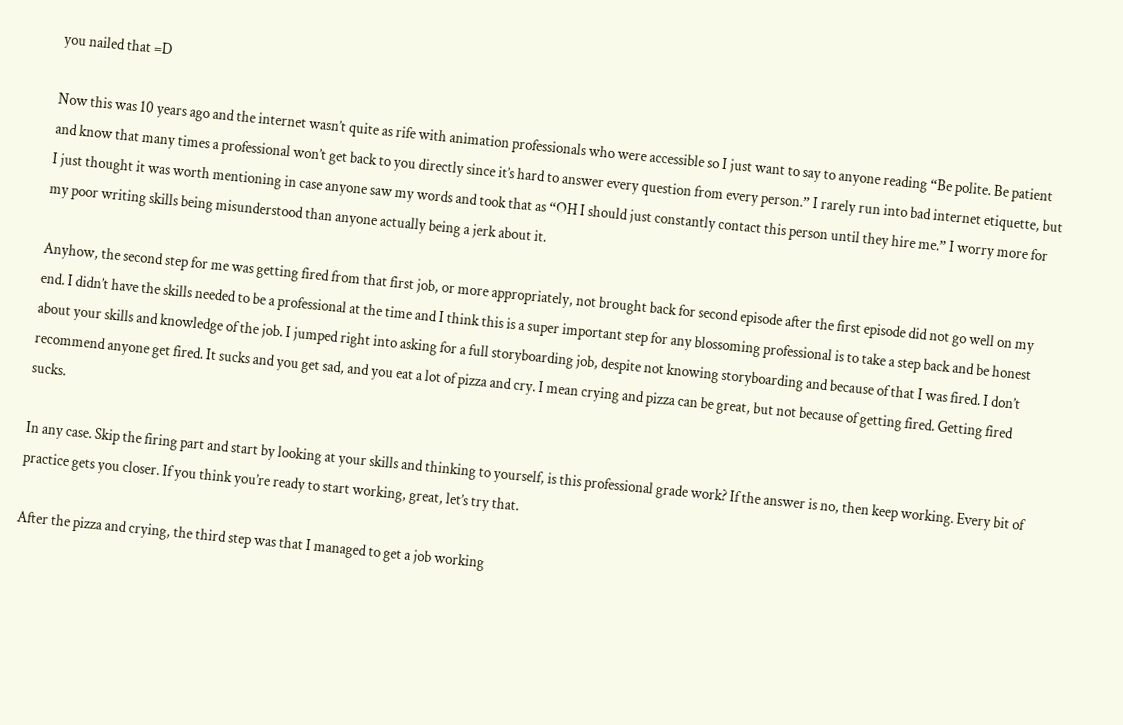you nailed that =D

Now this was 10 years ago and the internet wasn’t quite as rife with animation professionals who were accessible so I just want to say to anyone reading “Be polite. Be patient and know that many times a professional won’t get back to you directly since it’s hard to answer every question from every person.” I rarely run into bad internet etiquette, but I just thought it was worth mentioning in case anyone saw my words and took that as “OH I should just constantly contact this person until they hire me.” I worry more for my poor writing skills being misunderstood than anyone actually being a jerk about it.

Anyhow, the second step for me was getting fired from that first job, or more appropriately, not brought back for second episode after the first episode did not go well on my end. I didn’t have the skills needed to be a professional at the time and I think this is a super important step for any blossoming professional is to take a step back and be honest about your skills and knowledge of the job. I jumped right into asking for a full storyboarding job, despite not knowing storyboarding and because of that I was fired. I don’t recommend anyone get fired. It sucks and you get sad, and you eat a lot of pizza and cry. I mean crying and pizza can be great, but not because of getting fired. Getting fired sucks.

In any case. Skip the firing part and start by looking at your skills and thinking to yourself, is this professional grade work? If the answer is no, then keep working. Every bit of practice gets you closer. If you think you’re ready to start working, great, let’s try that.

After the pizza and crying, the third step was that I managed to get a job working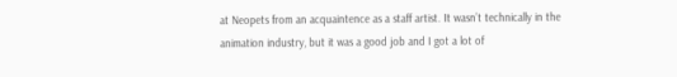at Neopets from an acquaintence as a staff artist. It wasn’t technically in the animation industry, but it was a good job and I got a lot of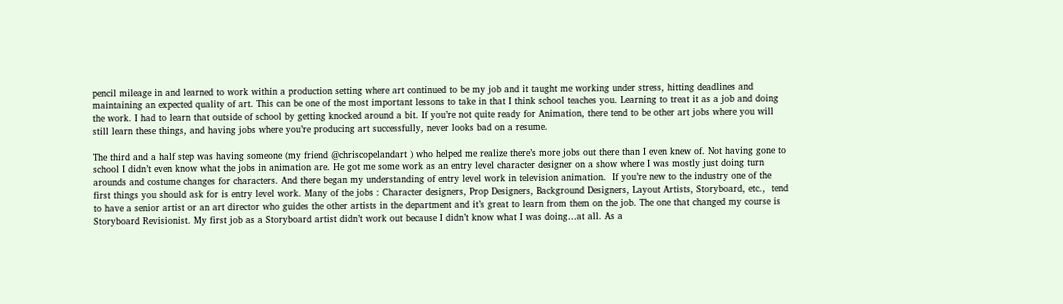pencil mileage in and learned to work within a production setting where art continued to be my job and it taught me working under stress, hitting deadlines and maintaining an expected quality of art. This can be one of the most important lessons to take in that I think school teaches you. Learning to treat it as a job and doing the work. I had to learn that outside of school by getting knocked around a bit. If you’re not quite ready for Animation, there tend to be other art jobs where you will still learn these things, and having jobs where you’re producing art successfully, never looks bad on a resume.

The third and a half step was having someone (my friend @chriscopelandart ) who helped me realize there’s more jobs out there than I even knew of. Not having gone to school I didn’t even know what the jobs in animation are. He got me some work as an entry level character designer on a show where I was mostly just doing turn arounds and costume changes for characters. And there began my understanding of entry level work in television animation.  If you’re new to the industry one of the first things you should ask for is entry level work. Many of the jobs : Character designers, Prop Designers, Background Designers, Layout Artists, Storyboard, etc.,  tend to have a senior artist or an art director who guides the other artists in the department and it’s great to learn from them on the job. The one that changed my course is Storyboard Revisionist. My first job as a Storyboard artist didn’t work out because I didn’t know what I was doing…at all. As a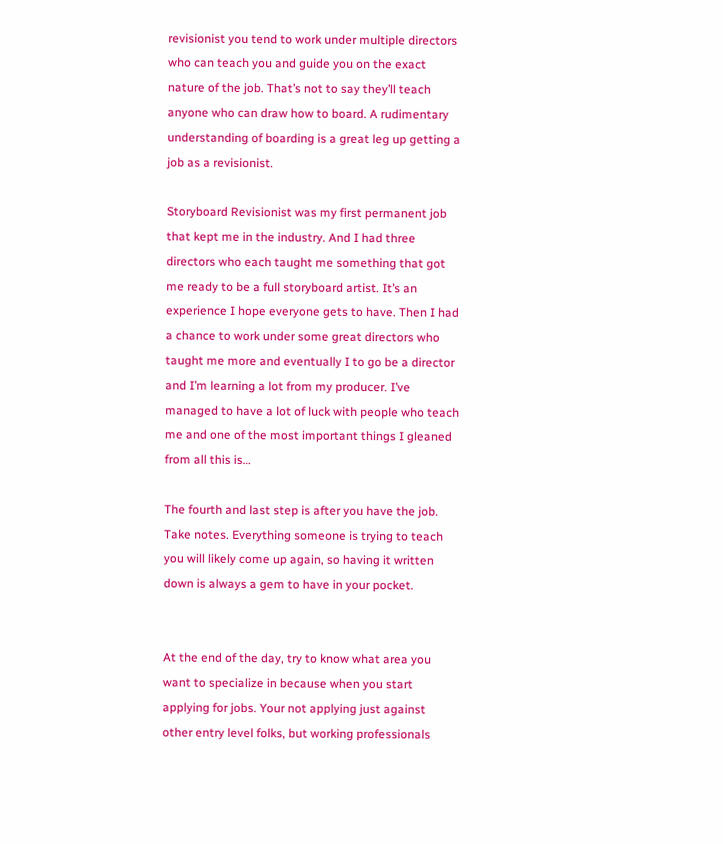revisionist you tend to work under multiple directors who can teach you and guide you on the exact nature of the job. That’s not to say they’ll teach anyone who can draw how to board. A rudimentary understanding of boarding is a great leg up getting a job as a revisionist.

Storyboard Revisionist was my first permanent job that kept me in the industry. And I had three directors who each taught me something that got me ready to be a full storyboard artist. It’s an experience I hope everyone gets to have. Then I had a chance to work under some great directors who taught me more and eventually I to go be a director and I’m learning a lot from my producer. I’ve managed to have a lot of luck with people who teach me and one of the most important things I gleaned from all this is…

The fourth and last step is after you have the job. Take notes. Everything someone is trying to teach you will likely come up again, so having it written down is always a gem to have in your pocket.


At the end of the day, try to know what area you want to specialize in because when you start applying for jobs. Your not applying just against other entry level folks, but working professionals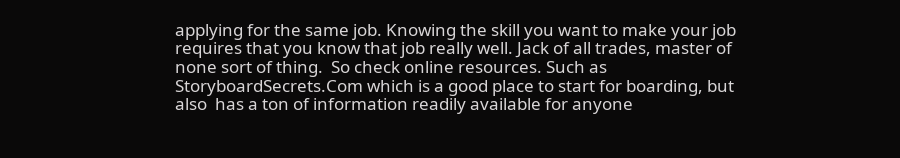applying for the same job. Knowing the skill you want to make your job requires that you know that job really well. Jack of all trades, master of none sort of thing.  So check online resources. Such as StoryboardSecrets.Com which is a good place to start for boarding, but also  has a ton of information readily available for anyone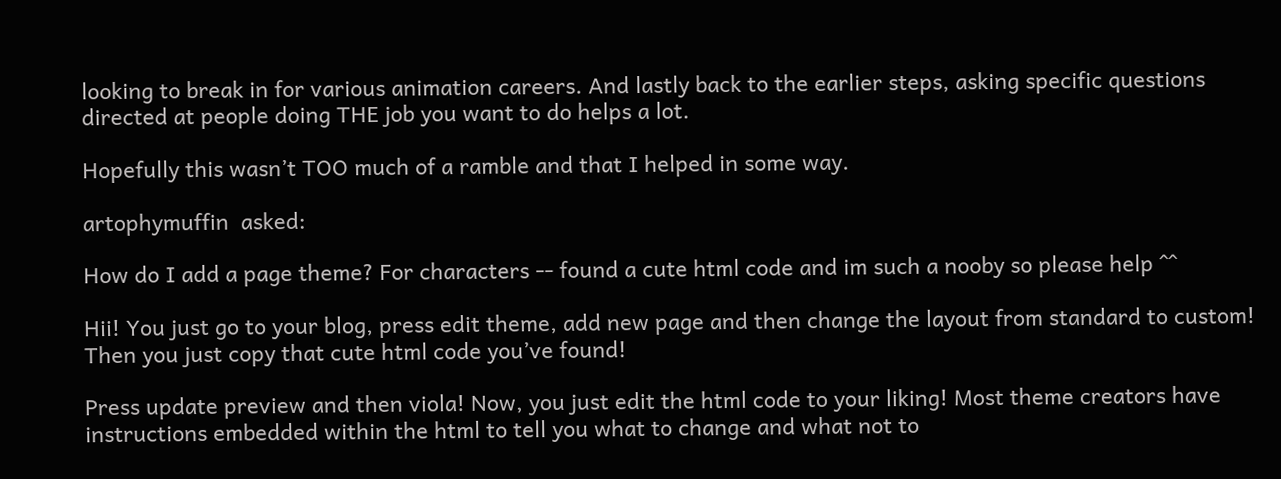looking to break in for various animation careers. And lastly back to the earlier steps, asking specific questions directed at people doing THE job you want to do helps a lot.

Hopefully this wasn’t TOO much of a ramble and that I helped in some way.

artophymuffin  asked:

How do I add a page theme? For characters -- found a cute html code and im such a nooby so please help ^^

Hii! You just go to your blog, press edit theme, add new page and then change the layout from standard to custom! Then you just copy that cute html code you’ve found!

Press update preview and then viola! Now, you just edit the html code to your liking! Most theme creators have instructions embedded within the html to tell you what to change and what not to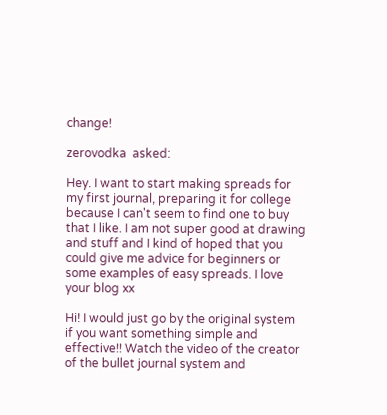change!

zerovodka  asked:

Hey. I want to start making spreads for my first journal, preparing it for college because I can't seem to find one to buy that I like. I am not super good at drawing and stuff and I kind of hoped that you could give me advice for beginners or some examples of easy spreads. I love your blog xx

Hi! I would just go by the original system if you want something simple and effective!! Watch the video of the creator of the bullet journal system and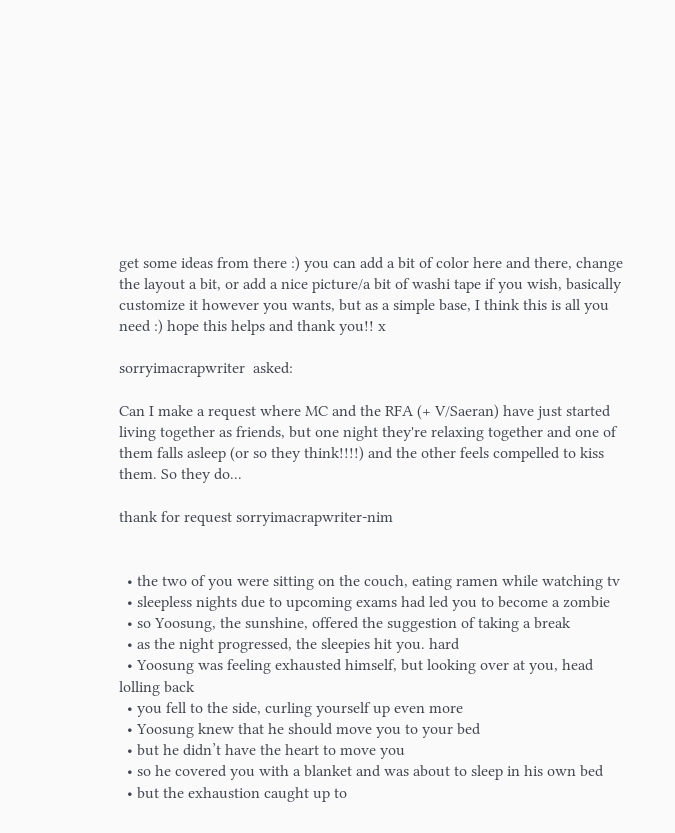get some ideas from there :) you can add a bit of color here and there, change the layout a bit, or add a nice picture/a bit of washi tape if you wish, basically customize it however you wants, but as a simple base, I think this is all you need :) hope this helps and thank you!! x

sorryimacrapwriter  asked:

Can I make a request where MC and the RFA (+ V/Saeran) have just started living together as friends, but one night they're relaxing together and one of them falls asleep (or so they think!!!!) and the other feels compelled to kiss them. So they do...

thank for request sorryimacrapwriter-nim


  • the two of you were sitting on the couch, eating ramen while watching tv
  • sleepless nights due to upcoming exams had led you to become a zombie
  • so Yoosung, the sunshine, offered the suggestion of taking a break
  • as the night progressed, the sleepies hit you. hard
  • Yoosung was feeling exhausted himself, but looking over at you, head lolling back
  • you fell to the side, curling yourself up even more
  • Yoosung knew that he should move you to your bed
  • but he didn’t have the heart to move you
  • so he covered you with a blanket and was about to sleep in his own bed
  • but the exhaustion caught up to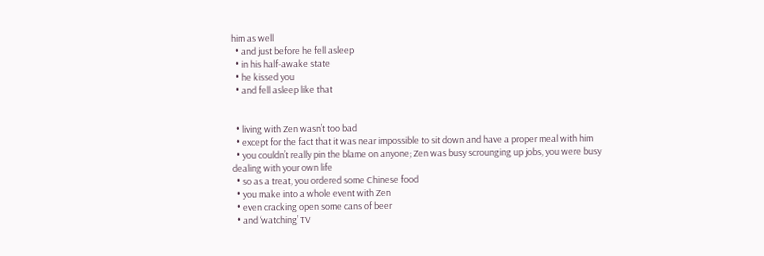him as well
  • and just before he fell asleep
  • in his half-awake state
  • he kissed you
  • and fell asleep like that


  • living with Zen wasn’t too bad
  • except for the fact that it was near impossible to sit down and have a proper meal with him
  • you couldn’t really pin the blame on anyone; Zen was busy scrounging up jobs, you were busy dealing with your own life
  • so as a treat, you ordered some Chinese food
  • you make into a whole event with Zen
  • even cracking open some cans of beer
  • and ‘watching’ TV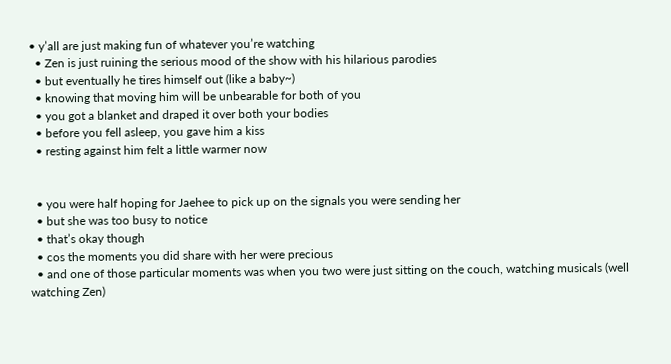• y’all are just making fun of whatever you’re watching
  • Zen is just ruining the serious mood of the show with his hilarious parodies
  • but eventually he tires himself out (like a baby~)
  • knowing that moving him will be unbearable for both of you
  • you got a blanket and draped it over both your bodies
  • before you fell asleep, you gave him a kiss
  • resting against him felt a little warmer now


  • you were half hoping for Jaehee to pick up on the signals you were sending her
  • but she was too busy to notice
  • that’s okay though
  • cos the moments you did share with her were precious
  • and one of those particular moments was when you two were just sitting on the couch, watching musicals (well watching Zen)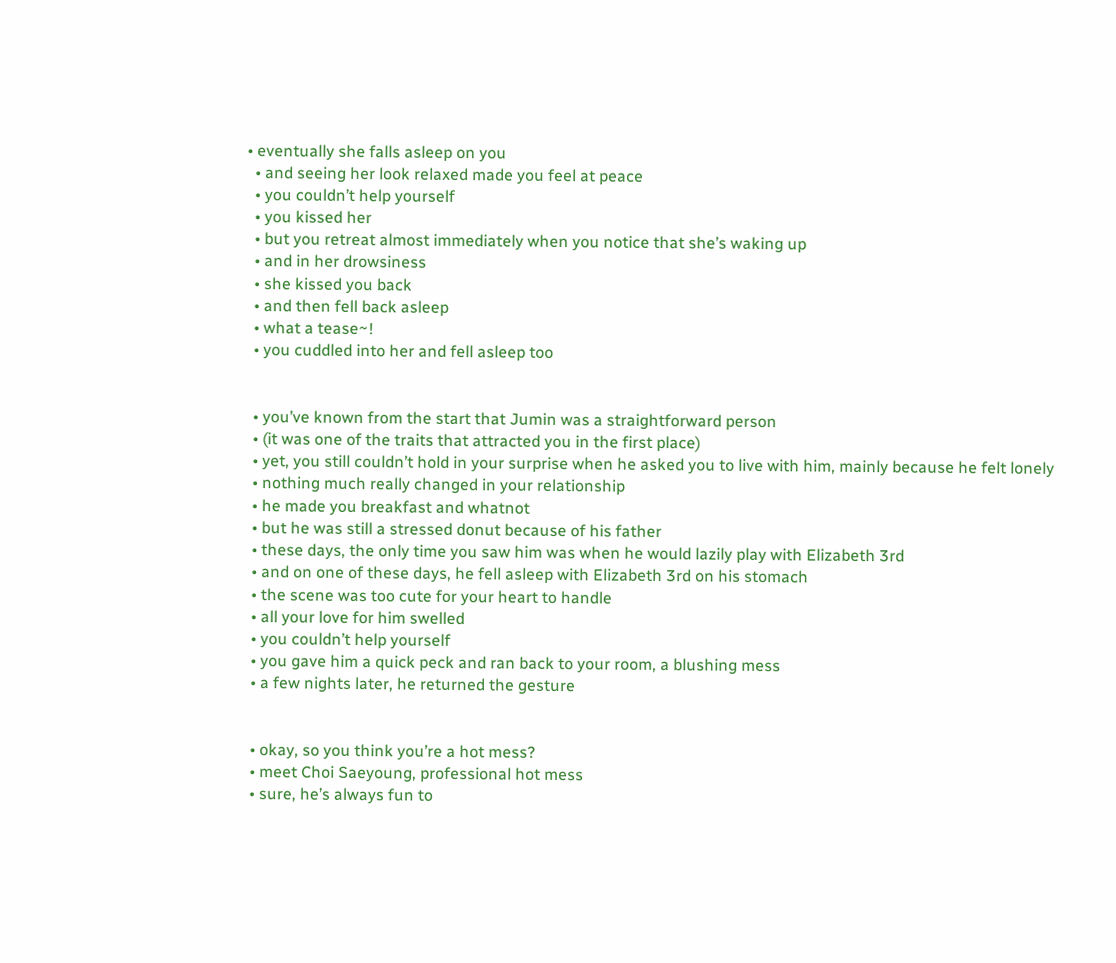• eventually she falls asleep on you
  • and seeing her look relaxed made you feel at peace
  • you couldn’t help yourself
  • you kissed her
  • but you retreat almost immediately when you notice that she’s waking up
  • and in her drowsiness
  • she kissed you back
  • and then fell back asleep
  • what a tease~!
  • you cuddled into her and fell asleep too


  • you’ve known from the start that Jumin was a straightforward person
  • (it was one of the traits that attracted you in the first place)
  • yet, you still couldn’t hold in your surprise when he asked you to live with him, mainly because he felt lonely
  • nothing much really changed in your relationship
  • he made you breakfast and whatnot
  • but he was still a stressed donut because of his father
  • these days, the only time you saw him was when he would lazily play with Elizabeth 3rd
  • and on one of these days, he fell asleep with Elizabeth 3rd on his stomach
  • the scene was too cute for your heart to handle
  • all your love for him swelled
  • you couldn’t help yourself
  • you gave him a quick peck and ran back to your room, a blushing mess
  • a few nights later, he returned the gesture


  • okay, so you think you’re a hot mess?
  • meet Choi Saeyoung, professional hot mess
  • sure, he’s always fun to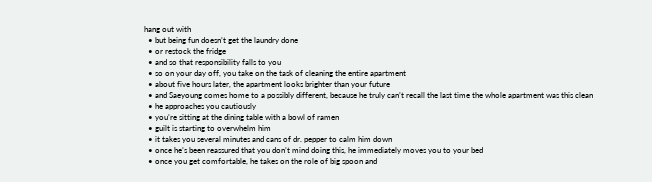hang out with
  • but being fun doesn’t get the laundry done
  • or restock the fridge
  • and so that responsibility falls to you
  • so on your day off, you take on the task of cleaning the entire apartment
  • about five hours later, the apartment looks brighter than your future
  • and Saeyoung comes home to a possibly different, because he truly can’t recall the last time the whole apartment was this clean
  • he approaches you cautiously
  • you’re sitting at the dining table with a bowl of ramen
  • guilt is starting to overwhelm him
  • it takes you several minutes and cans of dr. pepper to calm him down
  • once he’s been reassured that you don’t mind doing this, he immediately moves you to your bed
  • once you get comfortable, he takes on the role of big spoon and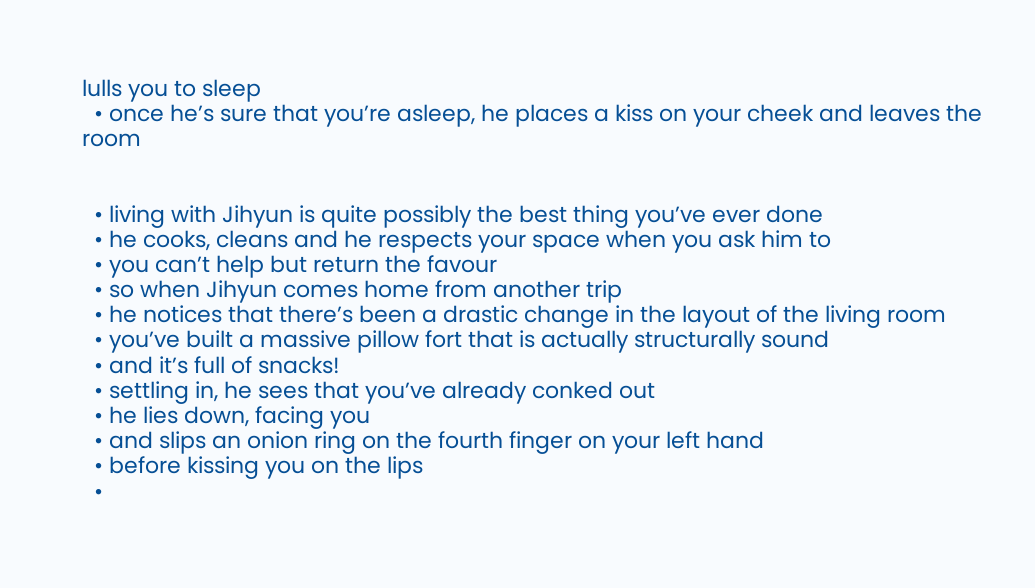lulls you to sleep
  • once he’s sure that you’re asleep, he places a kiss on your cheek and leaves the room


  • living with Jihyun is quite possibly the best thing you’ve ever done
  • he cooks, cleans and he respects your space when you ask him to
  • you can’t help but return the favour
  • so when Jihyun comes home from another trip
  • he notices that there’s been a drastic change in the layout of the living room
  • you’ve built a massive pillow fort that is actually structurally sound
  • and it’s full of snacks!
  • settling in, he sees that you’ve already conked out
  • he lies down, facing you
  • and slips an onion ring on the fourth finger on your left hand
  • before kissing you on the lips
  •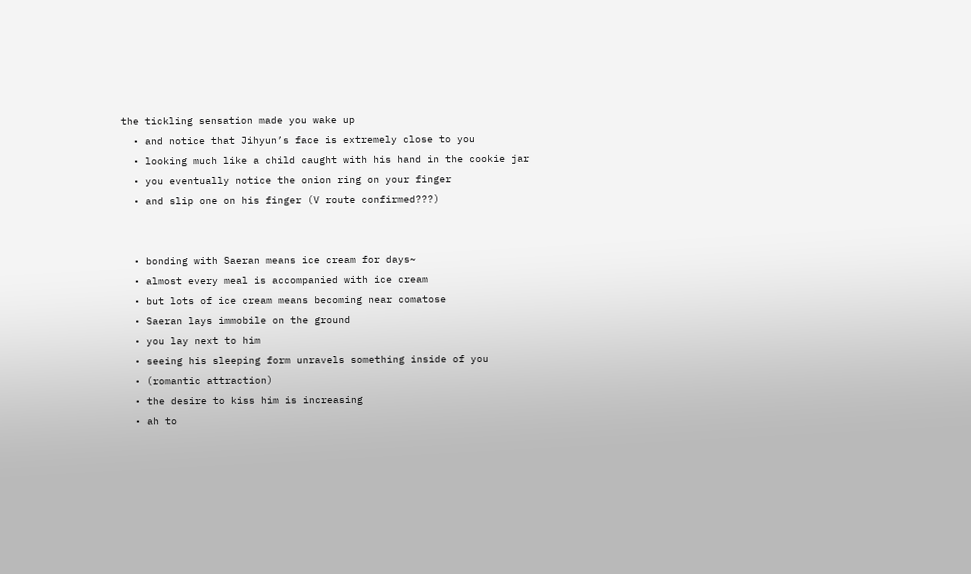the tickling sensation made you wake up
  • and notice that Jihyun’s face is extremely close to you
  • looking much like a child caught with his hand in the cookie jar
  • you eventually notice the onion ring on your finger
  • and slip one on his finger (V route confirmed???)


  • bonding with Saeran means ice cream for days~
  • almost every meal is accompanied with ice cream
  • but lots of ice cream means becoming near comatose
  • Saeran lays immobile on the ground
  • you lay next to him
  • seeing his sleeping form unravels something inside of you
  • (romantic attraction)
  • the desire to kiss him is increasing
  • ah to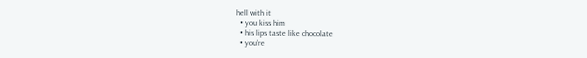hell with it
  • you kiss him
  • his lips taste like chocolate
  • you’re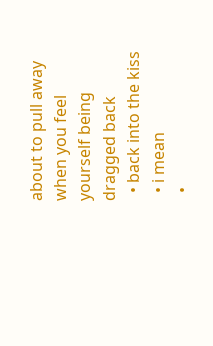about to pull away when you feel yourself being dragged back
  • back into the kiss
  • i mean
  •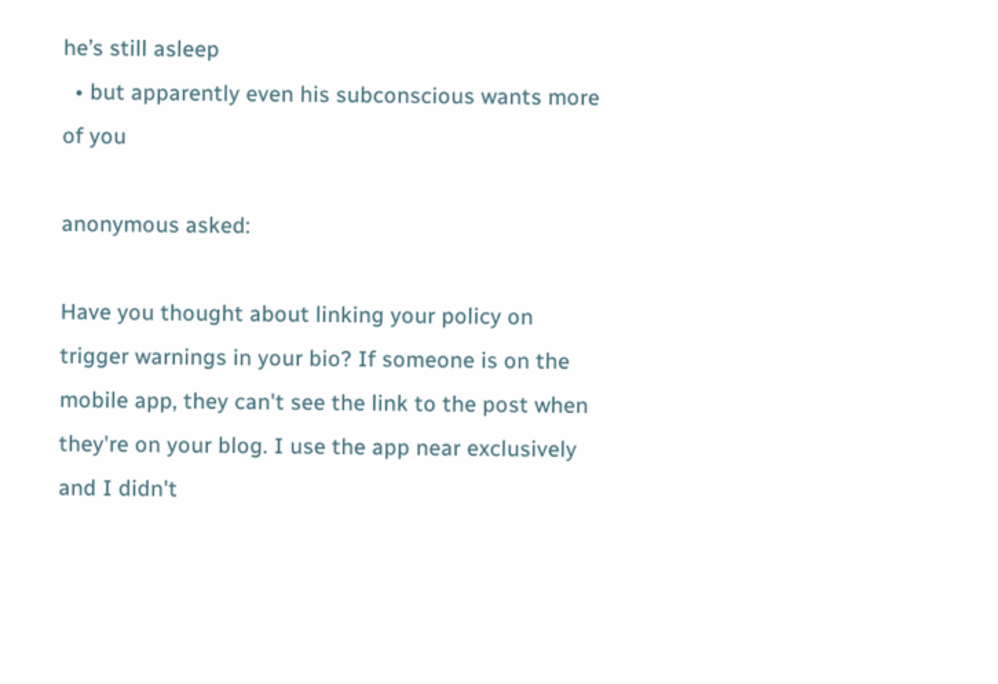he’s still asleep
  • but apparently even his subconscious wants more of you

anonymous asked:

Have you thought about linking your policy on trigger warnings in your bio? If someone is on the mobile app, they can't see the link to the post when they're on your blog. I use the app near exclusively and I didn't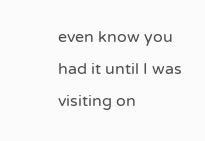even know you had it until I was visiting on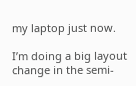my laptop just now.

I’m doing a big layout change in the semi-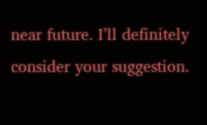near future. I’ll definitely consider your suggestion.